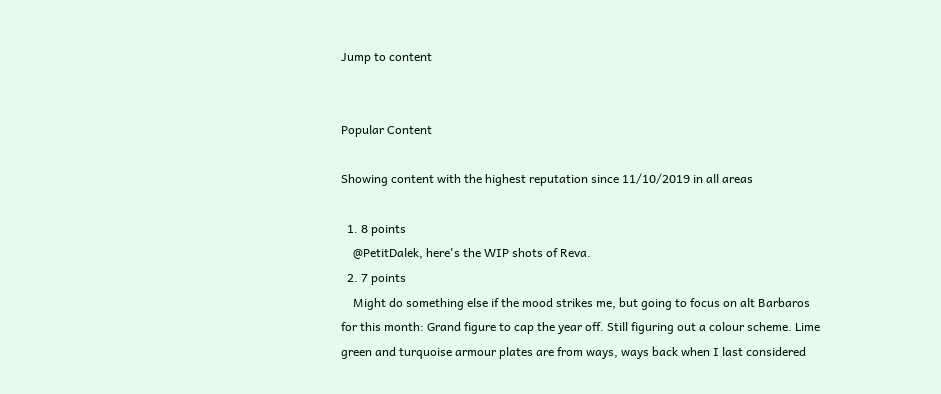Jump to content


Popular Content

Showing content with the highest reputation since 11/10/2019 in all areas

  1. 8 points
    @PetitDalek, here's the WIP shots of Reva.
  2. 7 points
    Might do something else if the mood strikes me, but going to focus on alt Barbaros for this month: Grand figure to cap the year off. Still figuring out a colour scheme. Lime green and turquoise armour plates are from ways, ways back when I last considered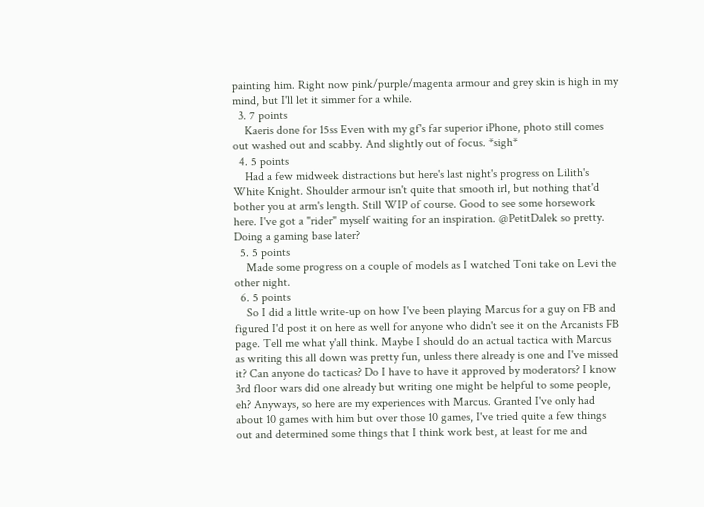painting him. Right now pink/purple/magenta armour and grey skin is high in my mind, but I'll let it simmer for a while.
  3. 7 points
    Kaeris done for 15ss Even with my gf's far superior iPhone, photo still comes out washed out and scabby. And slightly out of focus. *sigh*
  4. 5 points
    Had a few midweek distractions but here's last night's progress on Lilith's White Knight. Shoulder armour isn't quite that smooth irl, but nothing that'd bother you at arm's length. Still WIP of course. Good to see some horsework here. I've got a "rider" myself waiting for an inspiration. @PetitDalek so pretty. Doing a gaming base later?
  5. 5 points
    Made some progress on a couple of models as I watched Toni take on Levi the other night.
  6. 5 points
    So I did a little write-up on how I've been playing Marcus for a guy on FB and figured I'd post it on here as well for anyone who didn't see it on the Arcanists FB page. Tell me what y'all think. Maybe I should do an actual tactica with Marcus as writing this all down was pretty fun, unless there already is one and I've missed it? Can anyone do tacticas? Do I have to have it approved by moderators? I know 3rd floor wars did one already but writing one might be helpful to some people, eh? Anyways, so here are my experiences with Marcus. Granted I've only had about 10 games with him but over those 10 games, I've tried quite a few things out and determined some things that I think work best, at least for me and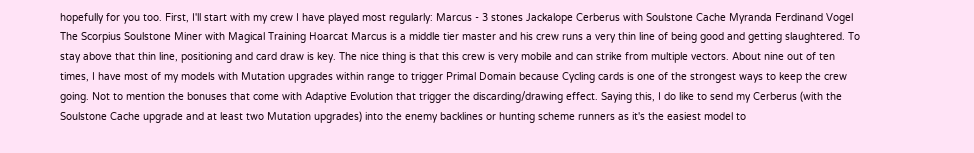hopefully for you too. First, I'll start with my crew I have played most regularly: Marcus - 3 stones Jackalope Cerberus with Soulstone Cache Myranda Ferdinand Vogel The Scorpius Soulstone Miner with Magical Training Hoarcat Marcus is a middle tier master and his crew runs a very thin line of being good and getting slaughtered. To stay above that thin line, positioning and card draw is key. The nice thing is that this crew is very mobile and can strike from multiple vectors. About nine out of ten times, I have most of my models with Mutation upgrades within range to trigger Primal Domain because Cycling cards is one of the strongest ways to keep the crew going. Not to mention the bonuses that come with Adaptive Evolution that trigger the discarding/drawing effect. Saying this, I do like to send my Cerberus (with the Soulstone Cache upgrade and at least two Mutation upgrades) into the enemy backlines or hunting scheme runners as it's the easiest model to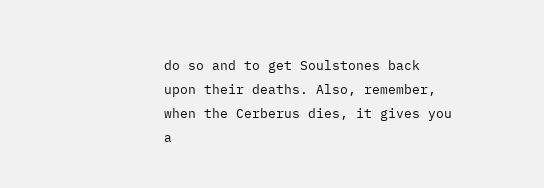do so and to get Soulstones back upon their deaths. Also, remember, when the Cerberus dies, it gives you a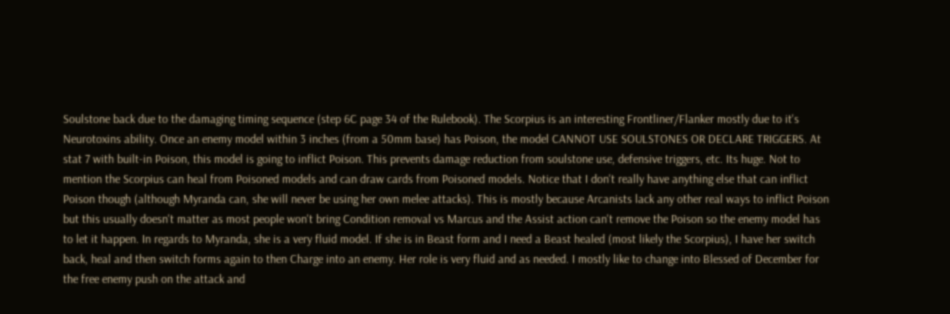Soulstone back due to the damaging timing sequence (step 6C page 34 of the Rulebook). The Scorpius is an interesting Frontliner/Flanker mostly due to it's Neurotoxins ability. Once an enemy model within 3 inches (from a 50mm base) has Poison, the model CANNOT USE SOULSTONES OR DECLARE TRIGGERS. At stat 7 with built-in Poison, this model is going to inflict Poison. This prevents damage reduction from soulstone use, defensive triggers, etc. Its huge. Not to mention the Scorpius can heal from Poisoned models and can draw cards from Poisoned models. Notice that I don't really have anything else that can inflict Poison though (although Myranda can, she will never be using her own melee attacks). This is mostly because Arcanists lack any other real ways to inflict Poison but this usually doesn't matter as most people won't bring Condition removal vs Marcus and the Assist action can't remove the Poison so the enemy model has to let it happen. In regards to Myranda, she is a very fluid model. If she is in Beast form and I need a Beast healed (most likely the Scorpius), I have her switch back, heal and then switch forms again to then Charge into an enemy. Her role is very fluid and as needed. I mostly like to change into Blessed of December for the free enemy push on the attack and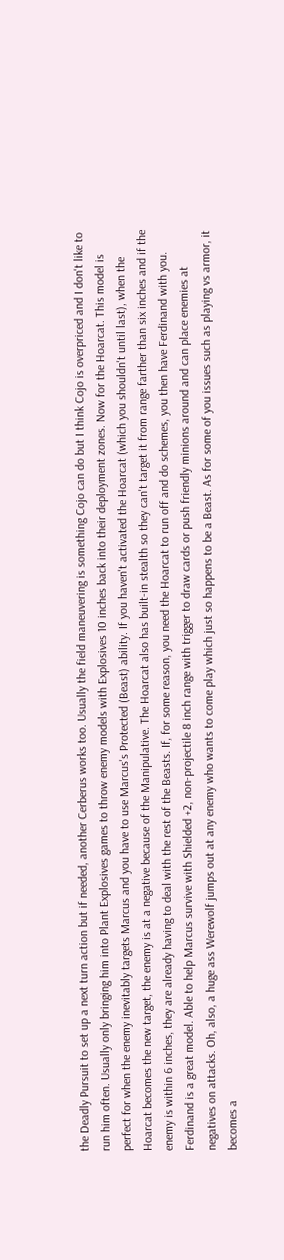the Deadly Pursuit to set up a next turn action but if needed, another Cerberus works too. Usually the field maneuvering is something Cojo can do but I think Cojo is overpriced and I don't like to run him often. Usually only bringing him into Plant Explosives games to throw enemy models with Explosives 10 inches back into their deployment zones. Now for the Hoarcat. This model is perfect for when the enemy inevitably targets Marcus and you have to use Marcus's Protected (Beast) ability. If you haven't activated the Hoarcat (which you shouldn't until last), when the Hoarcat becomes the new target, the enemy is at a negative because of the Manipulative. The Hoarcat also has built-in stealth so they can't target it from range farther than six inches and if the enemy is within 6 inches, they are already having to deal with the rest of the Beasts. If, for some reason, you need the Hoarcat to run off and do schemes, you then have Ferdinand with you. Ferdinand is a great model. Able to help Marcus survive with Shielded +2, non-projectile 8 inch range with trigger to draw cards or push friendly minions around and can place enemies at negatives on attacks. Oh, also, a huge ass Werewolf jumps out at any enemy who wants to come play which just so happens to be a Beast. As for some of you issues such as playing vs armor, it becomes a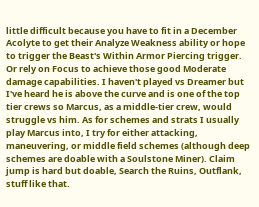little difficult because you have to fit in a December Acolyte to get their Analyze Weakness ability or hope to trigger the Beast's Within Armor Piercing trigger. Or rely on Focus to achieve those good Moderate damage capabilities. I haven't played vs Dreamer but I've heard he is above the curve and is one of the top tier crews so Marcus, as a middle-tier crew, would struggle vs him. As for schemes and strats I usually play Marcus into, I try for either attacking, maneuvering, or middle field schemes (although deep schemes are doable with a Soulstone Miner). Claim jump is hard but doable, Search the Ruins, Outflank, stuff like that.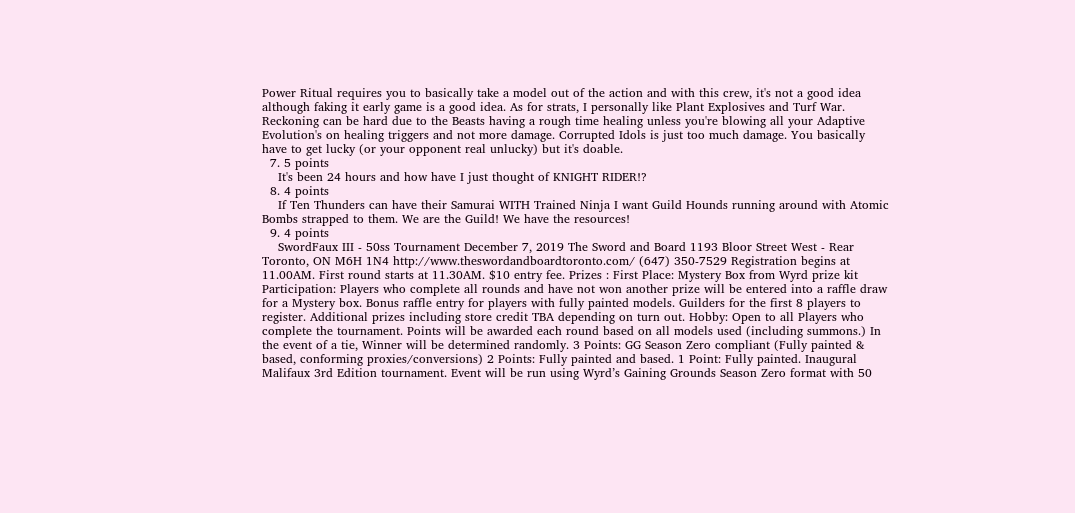Power Ritual requires you to basically take a model out of the action and with this crew, it's not a good idea although faking it early game is a good idea. As for strats, I personally like Plant Explosives and Turf War. Reckoning can be hard due to the Beasts having a rough time healing unless you're blowing all your Adaptive Evolution's on healing triggers and not more damage. Corrupted Idols is just too much damage. You basically have to get lucky (or your opponent real unlucky) but it's doable.
  7. 5 points
    It's been 24 hours and how have I just thought of KNIGHT RIDER!?
  8. 4 points
    If Ten Thunders can have their Samurai WITH Trained Ninja I want Guild Hounds running around with Atomic Bombs strapped to them. We are the Guild! We have the resources!
  9. 4 points
    SwordFaux III - 50ss Tournament December 7, 2019 The Sword and Board 1193 Bloor Street West - Rear Toronto, ON M6H 1N4 http://www.theswordandboardtoronto.com/ (647) 350-7529 Registration begins at 11.00AM. First round starts at 11.30AM. $10 entry fee. Prizes : First Place: Mystery Box from Wyrd prize kit Participation: Players who complete all rounds and have not won another prize will be entered into a raffle draw for a Mystery box. Bonus raffle entry for players with fully painted models. Guilders for the first 8 players to register. Additional prizes including store credit TBA depending on turn out. Hobby: Open to all Players who complete the tournament. Points will be awarded each round based on all models used (including summons.) In the event of a tie, Winner will be determined randomly. 3 Points: GG Season Zero compliant (Fully painted & based, conforming proxies/conversions) 2 Points: Fully painted and based. 1 Point: Fully painted. Inaugural Malifaux 3rd Edition tournament. Event will be run using Wyrd’s Gaining Grounds Season Zero format with 50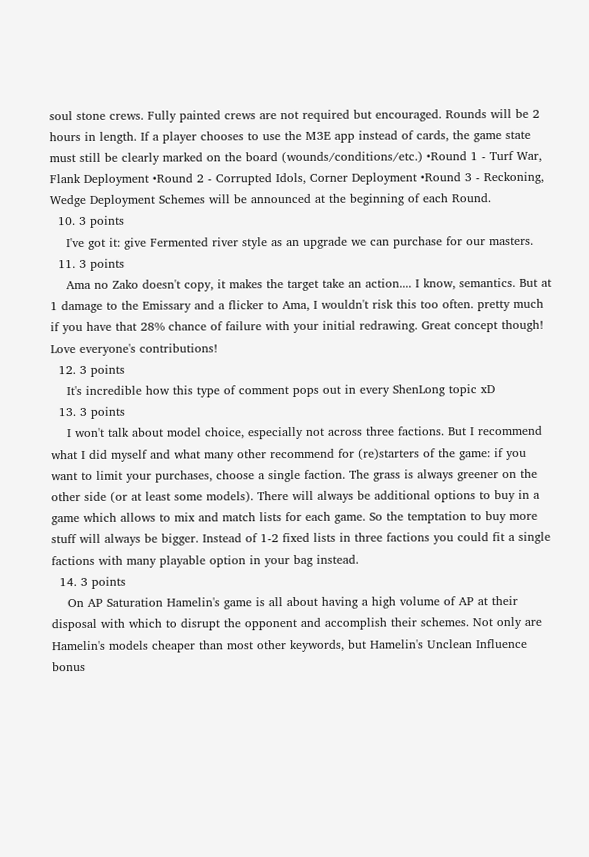soul stone crews. Fully painted crews are not required but encouraged. Rounds will be 2 hours in length. If a player chooses to use the M3E app instead of cards, the game state must still be clearly marked on the board (wounds/conditions/etc.) •Round 1 - Turf War, Flank Deployment •Round 2 - Corrupted Idols, Corner Deployment •Round 3 - Reckoning, Wedge Deployment Schemes will be announced at the beginning of each Round.
  10. 3 points
    I've got it: give Fermented river style as an upgrade we can purchase for our masters.
  11. 3 points
    Ama no Zako doesn't copy, it makes the target take an action.... I know, semantics. But at 1 damage to the Emissary and a flicker to Ama, I wouldn't risk this too often. pretty much if you have that 28% chance of failure with your initial redrawing. Great concept though! Love everyone's contributions!
  12. 3 points
    It's incredible how this type of comment pops out in every ShenLong topic xD
  13. 3 points
    I won't talk about model choice, especially not across three factions. But I recommend what I did myself and what many other recommend for (re)starters of the game: if you want to limit your purchases, choose a single faction. The grass is always greener on the other side (or at least some models). There will always be additional options to buy in a game which allows to mix and match lists for each game. So the temptation to buy more stuff will always be bigger. Instead of 1-2 fixed lists in three factions you could fit a single factions with many playable option in your bag instead.
  14. 3 points
    On AP Saturation Hamelin's game is all about having a high volume of AP at their disposal with which to disrupt the opponent and accomplish their schemes. Not only are Hamelin's models cheaper than most other keywords, but Hamelin's Unclean Influence bonus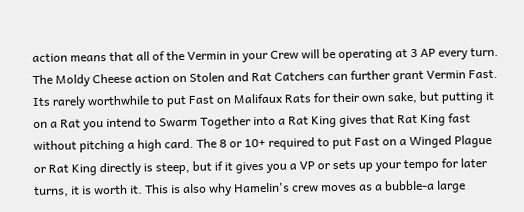action means that all of the Vermin in your Crew will be operating at 3 AP every turn. The Moldy Cheese action on Stolen and Rat Catchers can further grant Vermin Fast. Its rarely worthwhile to put Fast on Malifaux Rats for their own sake, but putting it on a Rat you intend to Swarm Together into a Rat King gives that Rat King fast without pitching a high card. The 8 or 10+ required to put Fast on a Winged Plague or Rat King directly is steep, but if it gives you a VP or sets up your tempo for later turns, it is worth it. This is also why Hamelin's crew moves as a bubble-a large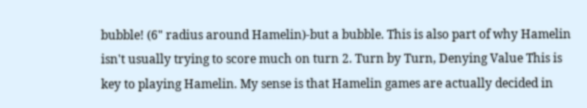bubble! (6" radius around Hamelin)-but a bubble. This is also part of why Hamelin isn't usually trying to score much on turn 2. Turn by Turn, Denying Value This is key to playing Hamelin. My sense is that Hamelin games are actually decided in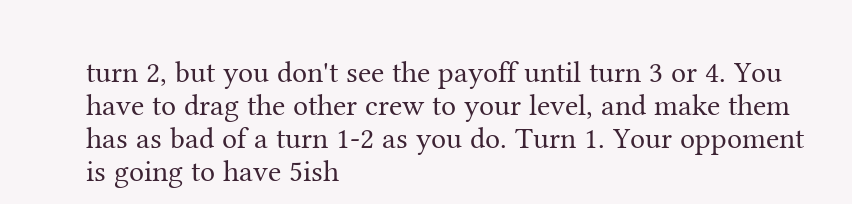turn 2, but you don't see the payoff until turn 3 or 4. You have to drag the other crew to your level, and make them has as bad of a turn 1-2 as you do. Turn 1. Your oppoment is going to have 5ish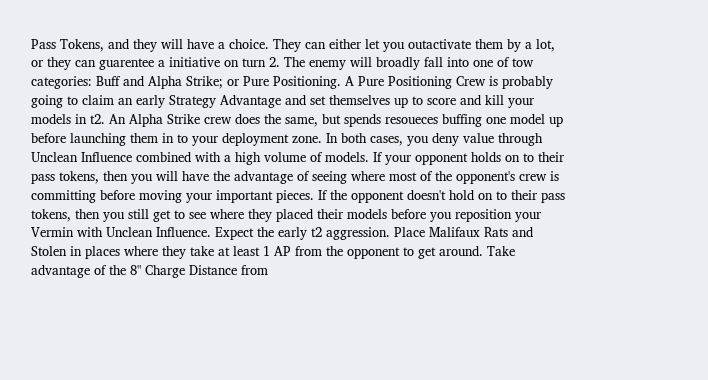Pass Tokens, and they will have a choice. They can either let you outactivate them by a lot, or they can guarentee a initiative on turn 2. The enemy will broadly fall into one of tow categories: Buff and Alpha Strike; or Pure Positioning. A Pure Positioning Crew is probably going to claim an early Strategy Advantage and set themselves up to score and kill your models in t2. An Alpha Strike crew does the same, but spends resoueces buffing one model up before launching them in to your deployment zone. In both cases, you deny value through Unclean Influence combined with a high volume of models. If your opponent holds on to their pass tokens, then you will have the advantage of seeing where most of the opponent's crew is committing before moving your important pieces. If the opponent doesn't hold on to their pass tokens, then you still get to see where they placed their models before you reposition your Vermin with Unclean Influence. Expect the early t2 aggression. Place Malifaux Rats and Stolen in places where they take at least 1 AP from the opponent to get around. Take advantage of the 8" Charge Distance from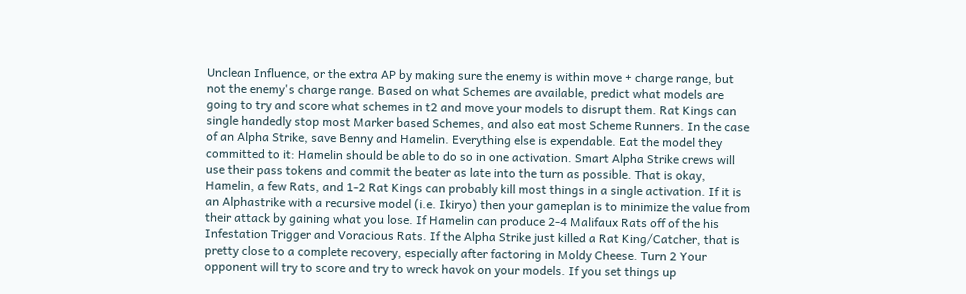Unclean Influence, or the extra AP by making sure the enemy is within move + charge range, but not the enemy's charge range. Based on what Schemes are available, predict what models are going to try and score what schemes in t2 and move your models to disrupt them. Rat Kings can single handedly stop most Marker based Schemes, and also eat most Scheme Runners. In the case of an Alpha Strike, save Benny and Hamelin. Everything else is expendable. Eat the model they committed to it: Hamelin should be able to do so in one activation. Smart Alpha Strike crews will use their pass tokens and commit the beater as late into the turn as possible. That is okay, Hamelin, a few Rats, and 1-2 Rat Kings can probably kill most things in a single activation. If it is an Alphastrike with a recursive model (i.e. Ikiryo) then your gameplan is to minimize the value from their attack by gaining what you lose. If Hamelin can produce 2-4 Malifaux Rats off of the his Infestation Trigger and Voracious Rats. If the Alpha Strike just killed a Rat King/Catcher, that is pretty close to a complete recovery, especially after factoring in Moldy Cheese. Turn 2 Your opponent will try to score and try to wreck havok on your models. If you set things up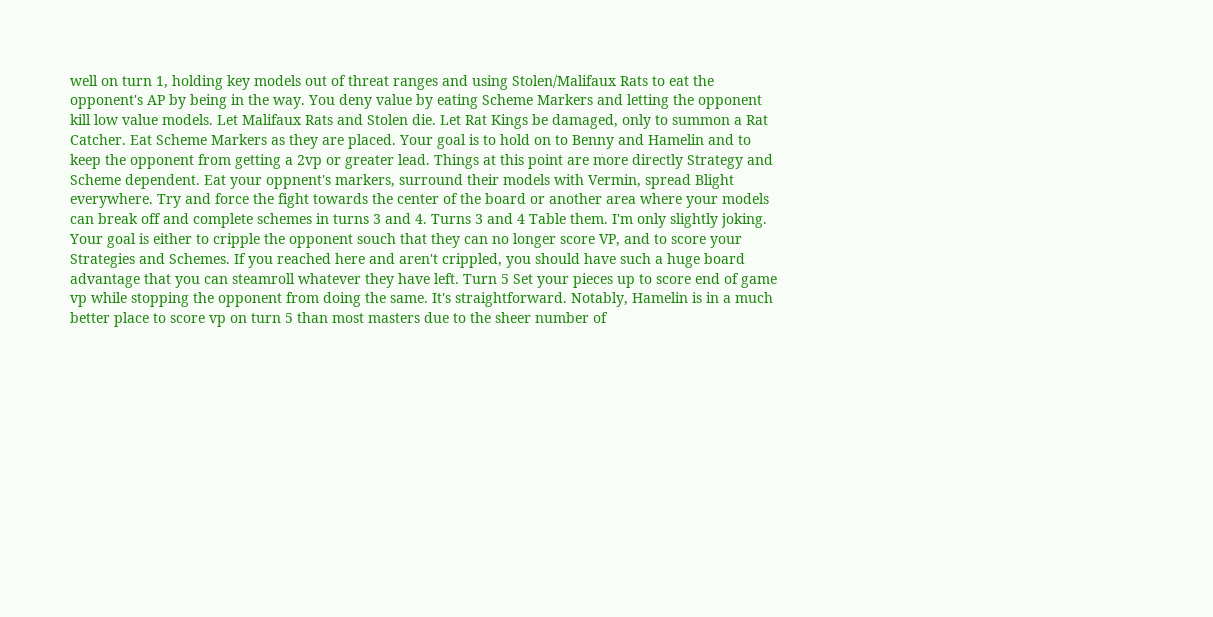well on turn 1, holding key models out of threat ranges and using Stolen/Malifaux Rats to eat the opponent's AP by being in the way. You deny value by eating Scheme Markers and letting the opponent kill low value models. Let Malifaux Rats and Stolen die. Let Rat Kings be damaged, only to summon a Rat Catcher. Eat Scheme Markers as they are placed. Your goal is to hold on to Benny and Hamelin and to keep the opponent from getting a 2vp or greater lead. Things at this point are more directly Strategy and Scheme dependent. Eat your oppnent's markers, surround their models with Vermin, spread Blight everywhere. Try and force the fight towards the center of the board or another area where your models can break off and complete schemes in turns 3 and 4. Turns 3 and 4 Table them. I'm only slightly joking. Your goal is either to cripple the opponent souch that they can no longer score VP, and to score your Strategies and Schemes. If you reached here and aren't crippled, you should have such a huge board advantage that you can steamroll whatever they have left. Turn 5 Set your pieces up to score end of game vp while stopping the opponent from doing the same. It's straightforward. Notably, Hamelin is in a much better place to score vp on turn 5 than most masters due to the sheer number of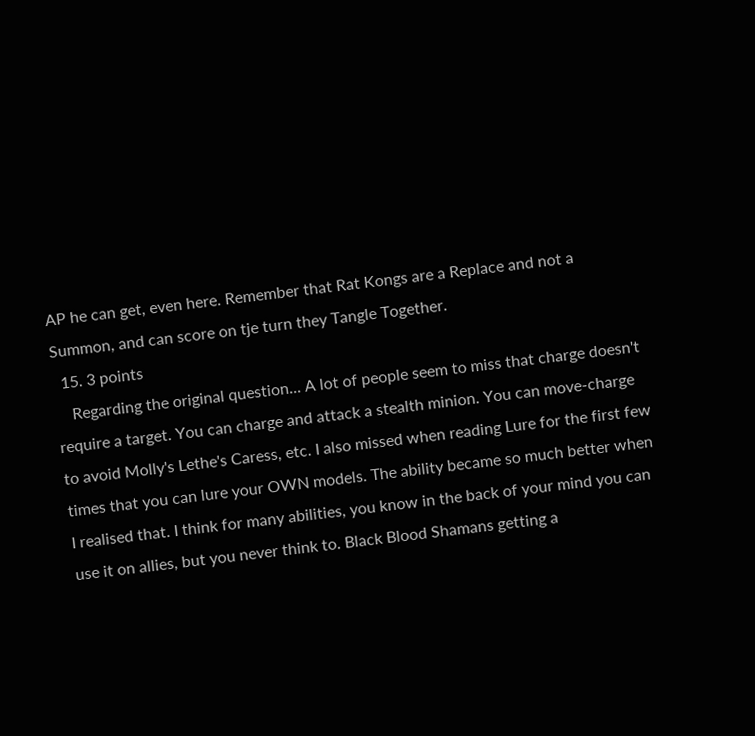AP he can get, even here. Remember that Rat Kongs are a Replace and not a Summon, and can score on tje turn they Tangle Together.
  15. 3 points
    Regarding the original question... A lot of people seem to miss that charge doesn't require a target. You can charge and attack a stealth minion. You can move-charge to avoid Molly's Lethe's Caress, etc. I also missed when reading Lure for the first few times that you can lure your OWN models. The ability became so much better when I realised that. I think for many abilities, you know in the back of your mind you can use it on allies, but you never think to. Black Blood Shamans getting a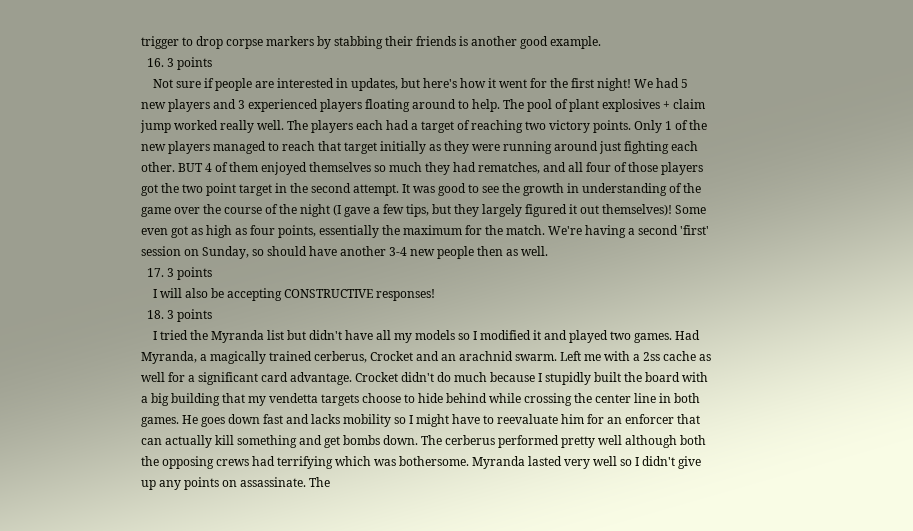trigger to drop corpse markers by stabbing their friends is another good example.
  16. 3 points
    Not sure if people are interested in updates, but here's how it went for the first night! We had 5 new players and 3 experienced players floating around to help. The pool of plant explosives + claim jump worked really well. The players each had a target of reaching two victory points. Only 1 of the new players managed to reach that target initially as they were running around just fighting each other. BUT 4 of them enjoyed themselves so much they had rematches, and all four of those players got the two point target in the second attempt. It was good to see the growth in understanding of the game over the course of the night (I gave a few tips, but they largely figured it out themselves)! Some even got as high as four points, essentially the maximum for the match. We're having a second 'first' session on Sunday, so should have another 3-4 new people then as well.
  17. 3 points
    I will also be accepting CONSTRUCTIVE responses!
  18. 3 points
    I tried the Myranda list but didn't have all my models so I modified it and played two games. Had Myranda, a magically trained cerberus, Crocket and an arachnid swarm. Left me with a 2ss cache as well for a significant card advantage. Crocket didn't do much because I stupidly built the board with a big building that my vendetta targets choose to hide behind while crossing the center line in both games. He goes down fast and lacks mobility so I might have to reevaluate him for an enforcer that can actually kill something and get bombs down. The cerberus performed pretty well although both the opposing crews had terrifying which was bothersome. Myranda lasted very well so I didn't give up any points on assassinate. The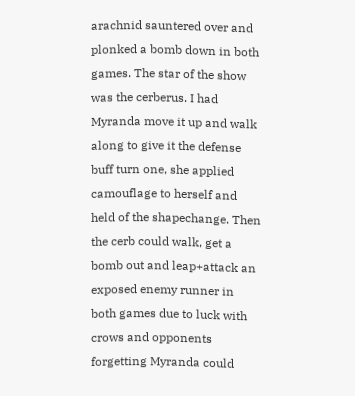arachnid sauntered over and plonked a bomb down in both games. The star of the show was the cerberus. I had Myranda move it up and walk along to give it the defense buff turn one, she applied camouflage to herself and held of the shapechange. Then the cerb could walk, get a bomb out and leap+attack an exposed enemy runner in both games due to luck with crows and opponents forgetting Myranda could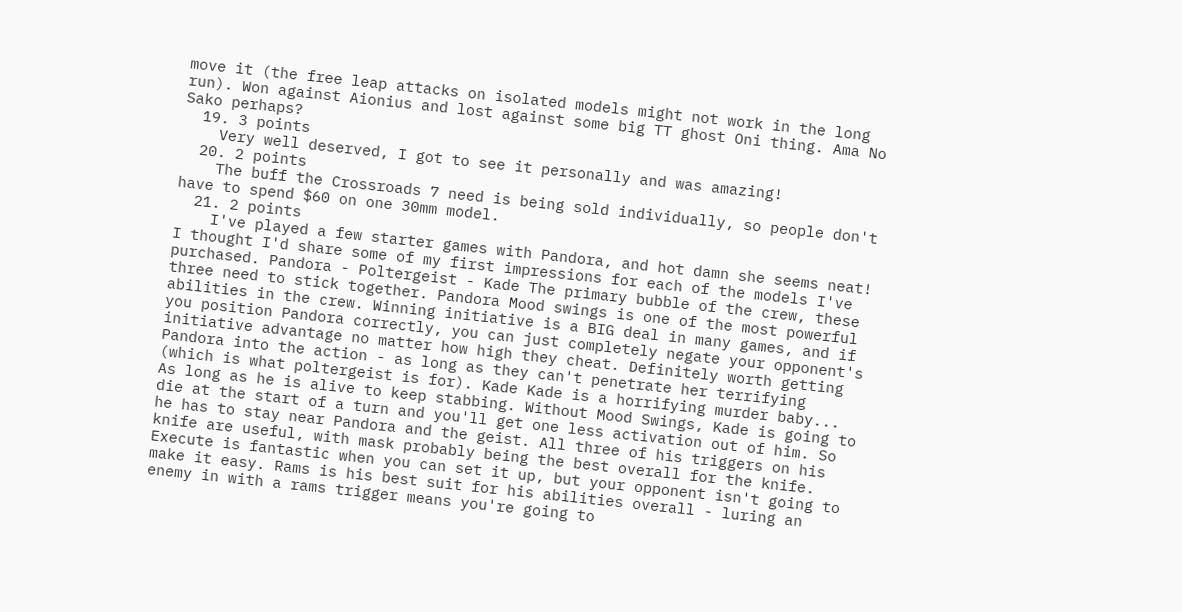move it (the free leap attacks on isolated models might not work in the long run). Won against Aionius and lost against some big TT ghost Oni thing. Ama No Sako perhaps?
  19. 3 points
    Very well deserved, I got to see it personally and was amazing!
  20. 2 points
    The buff the Crossroads 7 need is being sold individually, so people don't have to spend $60 on one 30mm model.
  21. 2 points
    I've played a few starter games with Pandora, and hot damn she seems neat! I thought I'd share some of my first impressions for each of the models I've purchased. Pandora - Poltergeist - Kade The primary bubble of the crew, these three need to stick together. Pandora Mood swings is one of the most powerful abilities in the crew. Winning initiative is a BIG deal in many games, and if you position Pandora correctly, you can just completely negate your opponent's initiative advantage no matter how high they cheat. Definitely worth getting Pandora into the action - as long as they can't penetrate her terrifying (which is what poltergeist is for). Kade Kade is a horrifying murder baby... As long as he is alive to keep stabbing. Without Mood Swings, Kade is going to die at the start of a turn and you'll get one less activation out of him. So he has to stay near Pandora and the geist. All three of his triggers on his knife are useful, with mask probably being the best overall for the knife. Execute is fantastic when you can set it up, but your opponent isn't going to make it easy. Rams is his best suit for his abilities overall - luring an enemy in with a rams trigger means you're going to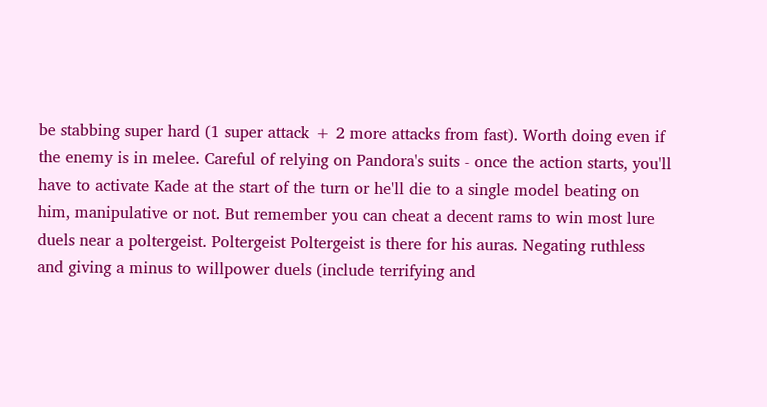be stabbing super hard (1 super attack + 2 more attacks from fast). Worth doing even if the enemy is in melee. Careful of relying on Pandora's suits - once the action starts, you'll have to activate Kade at the start of the turn or he'll die to a single model beating on him, manipulative or not. But remember you can cheat a decent rams to win most lure duels near a poltergeist. Poltergeist Poltergeist is there for his auras. Negating ruthless and giving a minus to willpower duels (include terrifying and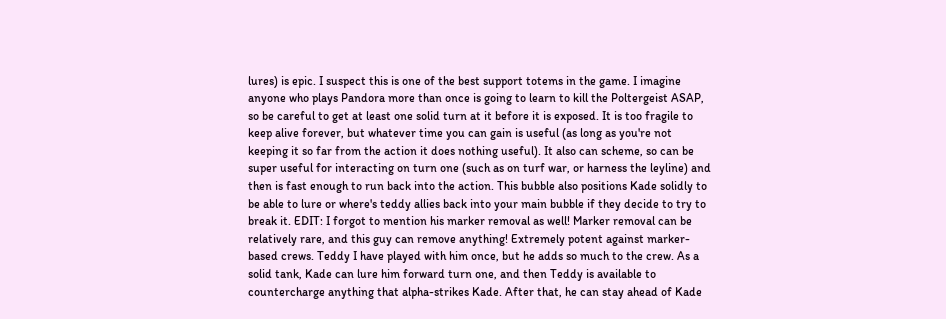lures) is epic. I suspect this is one of the best support totems in the game. I imagine anyone who plays Pandora more than once is going to learn to kill the Poltergeist ASAP, so be careful to get at least one solid turn at it before it is exposed. It is too fragile to keep alive forever, but whatever time you can gain is useful (as long as you're not keeping it so far from the action it does nothing useful). It also can scheme, so can be super useful for interacting on turn one (such as on turf war, or harness the leyline) and then is fast enough to run back into the action. This bubble also positions Kade solidly to be able to lure or where's teddy allies back into your main bubble if they decide to try to break it. EDIT: I forgot to mention his marker removal as well! Marker removal can be relatively rare, and this guy can remove anything! Extremely potent against marker-based crews. Teddy I have played with him once, but he adds so much to the crew. As a solid tank, Kade can lure him forward turn one, and then Teddy is available to countercharge anything that alpha-strikes Kade. After that, he can stay ahead of Kade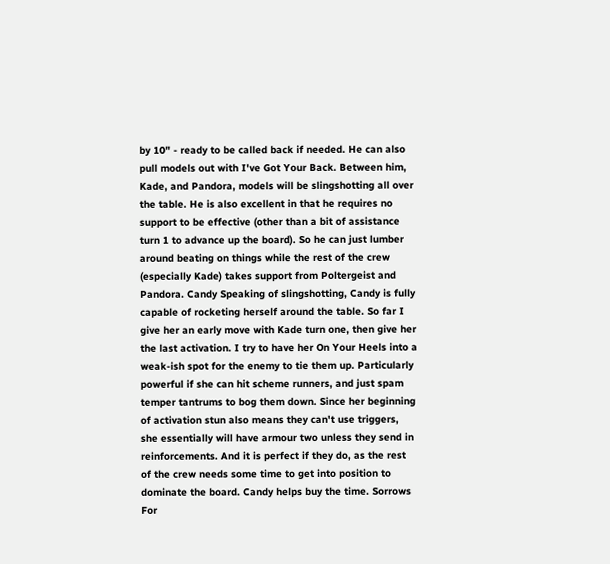by 10" - ready to be called back if needed. He can also pull models out with I've Got Your Back. Between him, Kade, and Pandora, models will be slingshotting all over the table. He is also excellent in that he requires no support to be effective (other than a bit of assistance turn 1 to advance up the board). So he can just lumber around beating on things while the rest of the crew (especially Kade) takes support from Poltergeist and Pandora. Candy Speaking of slingshotting, Candy is fully capable of rocketing herself around the table. So far I give her an early move with Kade turn one, then give her the last activation. I try to have her On Your Heels into a weak-ish spot for the enemy to tie them up. Particularly powerful if she can hit scheme runners, and just spam temper tantrums to bog them down. Since her beginning of activation stun also means they can't use triggers, she essentially will have armour two unless they send in reinforcements. And it is perfect if they do, as the rest of the crew needs some time to get into position to dominate the board. Candy helps buy the time. Sorrows For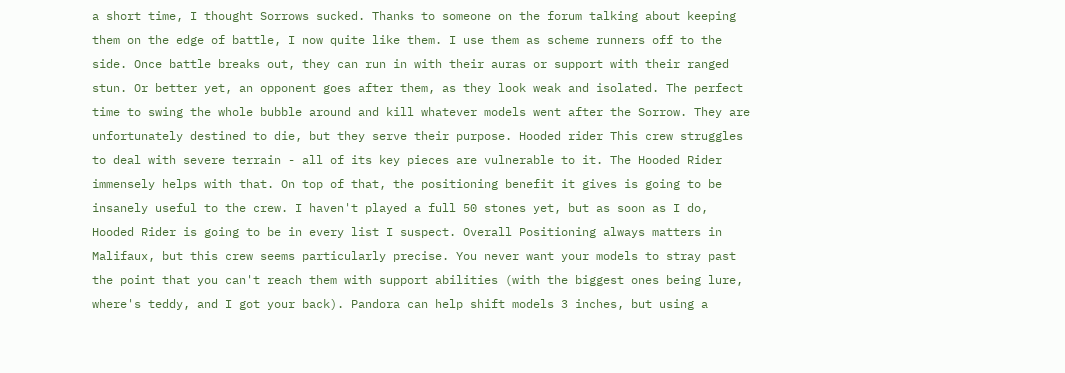a short time, I thought Sorrows sucked. Thanks to someone on the forum talking about keeping them on the edge of battle, I now quite like them. I use them as scheme runners off to the side. Once battle breaks out, they can run in with their auras or support with their ranged stun. Or better yet, an opponent goes after them, as they look weak and isolated. The perfect time to swing the whole bubble around and kill whatever models went after the Sorrow. They are unfortunately destined to die, but they serve their purpose. Hooded rider This crew struggles to deal with severe terrain - all of its key pieces are vulnerable to it. The Hooded Rider immensely helps with that. On top of that, the positioning benefit it gives is going to be insanely useful to the crew. I haven't played a full 50 stones yet, but as soon as I do, Hooded Rider is going to be in every list I suspect. Overall Positioning always matters in Malifaux, but this crew seems particularly precise. You never want your models to stray past the point that you can't reach them with support abilities (with the biggest ones being lure, where's teddy, and I got your back). Pandora can help shift models 3 inches, but using a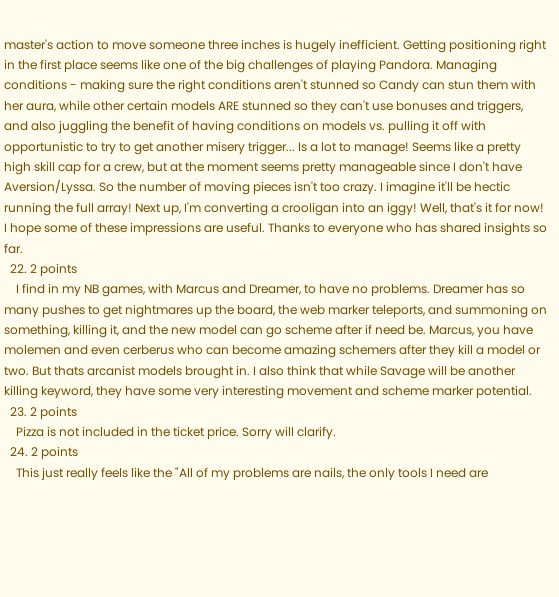master's action to move someone three inches is hugely inefficient. Getting positioning right in the first place seems like one of the big challenges of playing Pandora. Managing conditions - making sure the right conditions aren't stunned so Candy can stun them with her aura, while other certain models ARE stunned so they can't use bonuses and triggers, and also juggling the benefit of having conditions on models vs. pulling it off with opportunistic to try to get another misery trigger... Is a lot to manage! Seems like a pretty high skill cap for a crew, but at the moment seems pretty manageable since I don't have Aversion/Lyssa. So the number of moving pieces isn't too crazy. I imagine it'll be hectic running the full array! Next up, I'm converting a crooligan into an iggy! Well, that's it for now! I hope some of these impressions are useful. Thanks to everyone who has shared insights so far.
  22. 2 points
    I find in my NB games, with Marcus and Dreamer, to have no problems. Dreamer has so many pushes to get nightmares up the board, the web marker teleports, and summoning on something, killing it, and the new model can go scheme after if need be. Marcus, you have molemen and even cerberus who can become amazing schemers after they kill a model or two. But thats arcanist models brought in. I also think that while Savage will be another killing keyword, they have some very interesting movement and scheme marker potential.
  23. 2 points
    Pizza is not included in the ticket price. Sorry will clarify.
  24. 2 points
    This just really feels like the "All of my problems are nails, the only tools I need are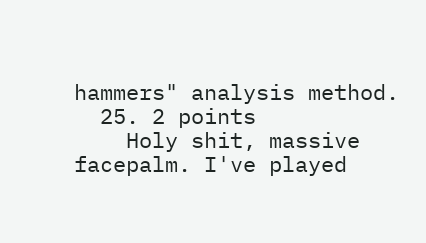hammers" analysis method.
  25. 2 points
    Holy shit, massive facepalm. I've played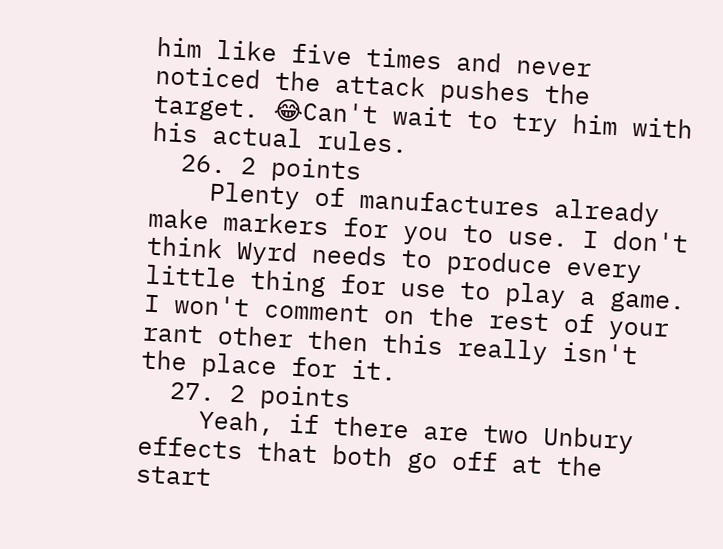him like five times and never noticed the attack pushes the target. 😂Can't wait to try him with his actual rules.
  26. 2 points
    Plenty of manufactures already make markers for you to use. I don't think Wyrd needs to produce every little thing for use to play a game. I won't comment on the rest of your rant other then this really isn't the place for it.
  27. 2 points
    Yeah, if there are two Unbury effects that both go off at the start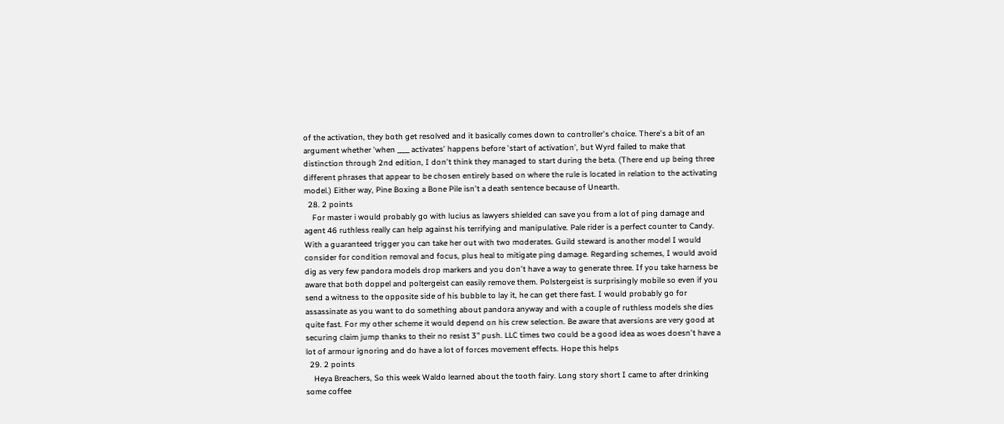of the activation, they both get resolved and it basically comes down to controller's choice. There's a bit of an argument whether 'when ____ activates' happens before 'start of activation', but Wyrd failed to make that distinction through 2nd edition, I don't think they managed to start during the beta. (There end up being three different phrases that appear to be chosen entirely based on where the rule is located in relation to the activating model.) Either way, Pine Boxing a Bone Pile isn't a death sentence because of Unearth.
  28. 2 points
    For master i would probably go with lucius as lawyers shielded can save you from a lot of ping damage and agent 46 ruthless really can help against his terrifying and manipulative. Pale rider is a perfect counter to Candy. With a guaranteed trigger you can take her out with two moderates. Guild steward is another model I would consider for condition removal and focus, plus heal to mitigate ping damage. Regarding schemes, I would avoid dig as very few pandora models drop markers and you don't have a way to generate three. If you take harness be aware that both doppel and poltergeist can easily remove them. Polstergeist is surprisingly mobile so even if you send a witness to the opposite side of his bubble to lay it, he can get there fast. I would probably go for assassinate as you want to do something about pandora anyway and with a couple of ruthless models she dies quite fast. For my other scheme it would depend on his crew selection. Be aware that aversions are very good at securing claim jump thanks to their no resist 3" push. LLC times two could be a good idea as woes doesn't have a lot of armour ignoring and do have a lot of forces movement effects. Hope this helps
  29. 2 points
    Heya Breachers, So this week Waldo learned about the tooth fairy. Long story short I came to after drinking some coffee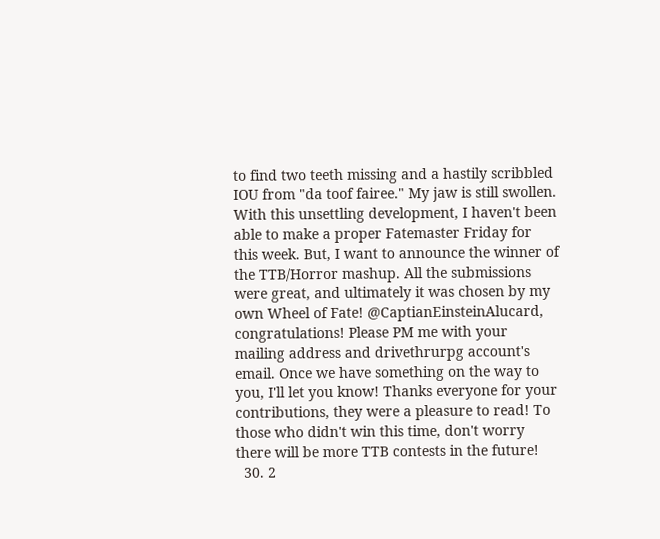to find two teeth missing and a hastily scribbled IOU from "da toof fairee." My jaw is still swollen. With this unsettling development, I haven't been able to make a proper Fatemaster Friday for this week. But, I want to announce the winner of the TTB/Horror mashup. All the submissions were great, and ultimately it was chosen by my own Wheel of Fate! @CaptianEinsteinAlucard, congratulations! Please PM me with your mailing address and drivethrurpg account's email. Once we have something on the way to you, I'll let you know! Thanks everyone for your contributions, they were a pleasure to read! To those who didn't win this time, don't worry there will be more TTB contests in the future!
  30. 2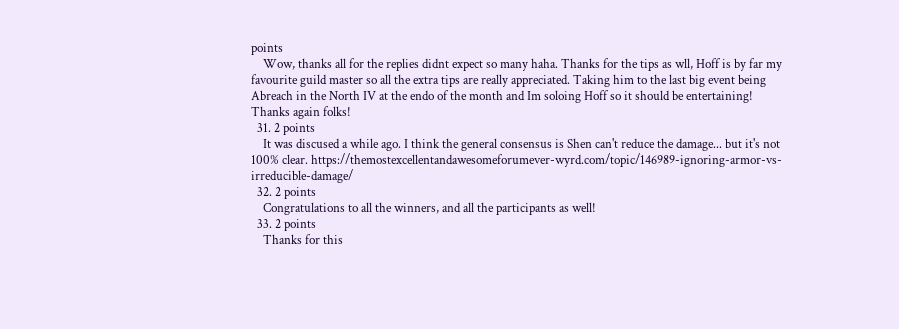points
    Wow, thanks all for the replies didnt expect so many haha. Thanks for the tips as wll, Hoff is by far my favourite guild master so all the extra tips are really appreciated. Taking him to the last big event being Abreach in the North IV at the endo of the month and Im soloing Hoff so it should be entertaining! Thanks again folks!
  31. 2 points
    It was discused a while ago. I think the general consensus is Shen can't reduce the damage... but it's not 100% clear. https://themostexcellentandawesomeforumever-wyrd.com/topic/146989-ignoring-armor-vs-irreducible-damage/
  32. 2 points
    Congratulations to all the winners, and all the participants as well!
  33. 2 points
    Thanks for this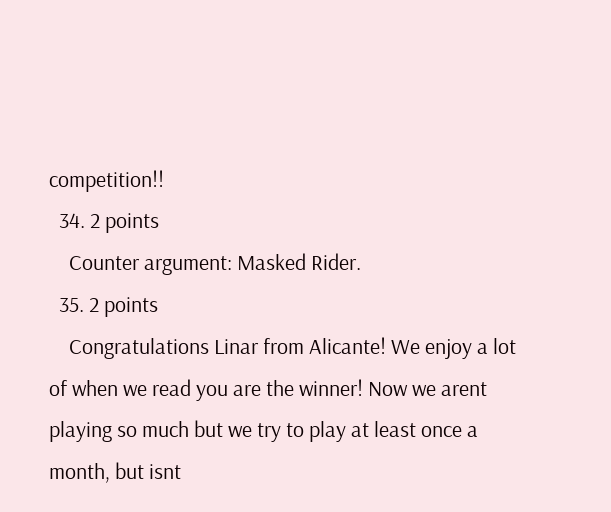competition!!
  34. 2 points
    Counter argument: Masked Rider.
  35. 2 points
    Congratulations Linar from Alicante! We enjoy a lot of when we read you are the winner! Now we arent playing so much but we try to play at least once a month, but isnt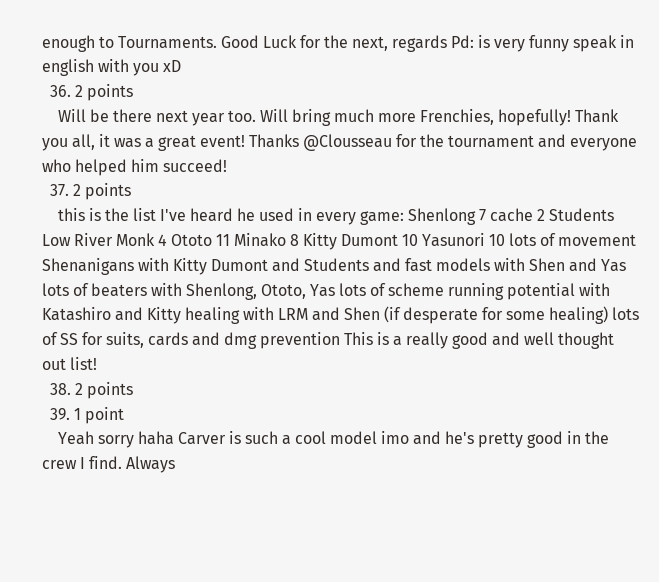enough to Tournaments. Good Luck for the next, regards Pd: is very funny speak in english with you xD
  36. 2 points
    Will be there next year too. Will bring much more Frenchies, hopefully! Thank you all, it was a great event! Thanks @Clousseau for the tournament and everyone who helped him succeed!
  37. 2 points
    this is the list I've heard he used in every game: Shenlong 7 cache 2 Students Low River Monk 4 Ototo 11 Minako 8 Kitty Dumont 10 Yasunori 10 lots of movement Shenanigans with Kitty Dumont and Students and fast models with Shen and Yas lots of beaters with Shenlong, Ototo, Yas lots of scheme running potential with Katashiro and Kitty healing with LRM and Shen (if desperate for some healing) lots of SS for suits, cards and dmg prevention This is a really good and well thought out list!
  38. 2 points
  39. 1 point
    Yeah sorry haha Carver is such a cool model imo and he's pretty good in the crew I find. Always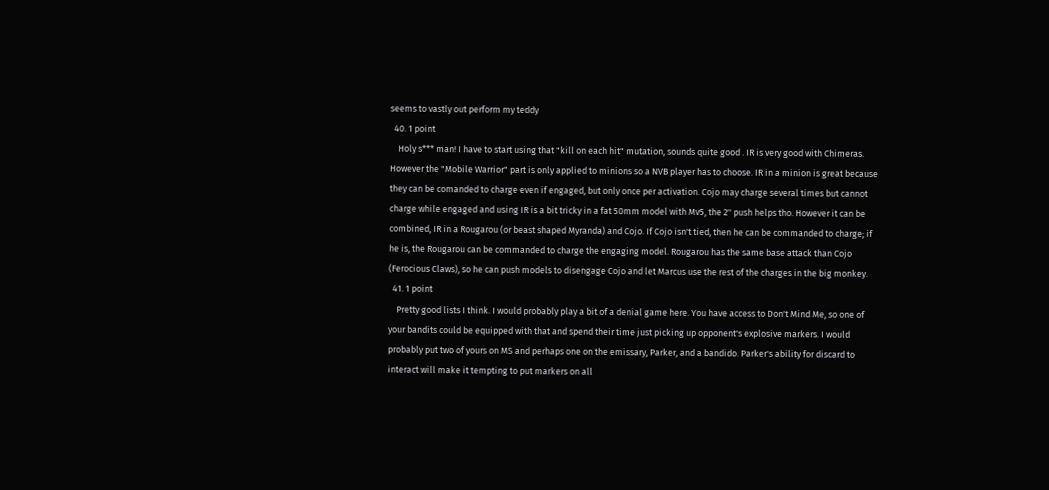seems to vastly out perform my teddy
  40. 1 point
    Holy s*** man! I have to start using that "kill on each hit" mutation, sounds quite good . IR is very good with Chimeras. However the "Mobile Warrior" part is only applied to minions so a NVB player has to choose. IR in a minion is great because they can be comanded to charge even if engaged, but only once per activation. Cojo may charge several times but cannot charge while engaged and using IR is a bit tricky in a fat 50mm model with Mv5, the 2'' push helps tho. However it can be combined, IR in a Rougarou (or beast shaped Myranda) and Cojo. If Cojo isn't tied, then he can be commanded to charge; if he is, the Rougarou can be commanded to charge the engaging model. Rougarou has the same base attack than Cojo (Ferocious Claws), so he can push models to disengage Cojo and let Marcus use the rest of the charges in the big monkey.
  41. 1 point
    Pretty good lists I think. I would probably play a bit of a denial game here. You have access to Don't Mind Me, so one of your bandits could be equipped with that and spend their time just picking up opponent's explosive markers. I would probably put two of yours on MS and perhaps one on the emissary, Parker, and a bandido. Parker's ability for discard to interact will make it tempting to put markers on all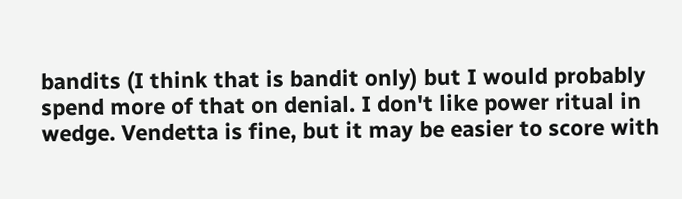bandits (I think that is bandit only) but I would probably spend more of that on denial. I don't like power ritual in wedge. Vendetta is fine, but it may be easier to score with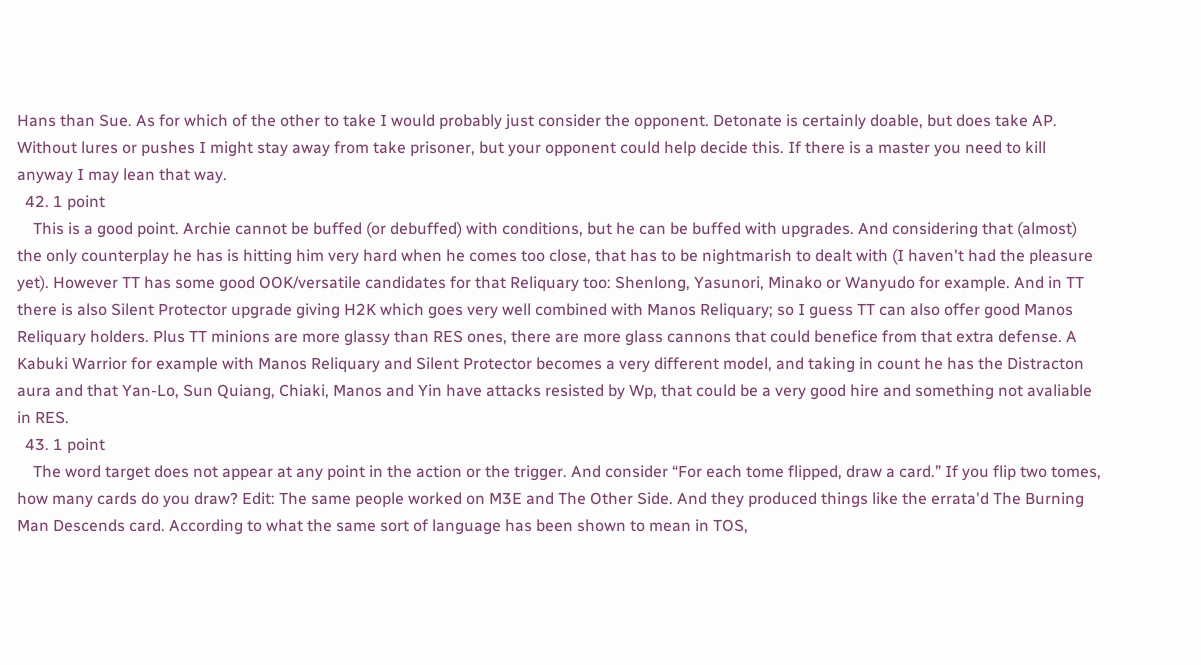Hans than Sue. As for which of the other to take I would probably just consider the opponent. Detonate is certainly doable, but does take AP. Without lures or pushes I might stay away from take prisoner, but your opponent could help decide this. If there is a master you need to kill anyway I may lean that way.
  42. 1 point
    This is a good point. Archie cannot be buffed (or debuffed) with conditions, but he can be buffed with upgrades. And considering that (almost) the only counterplay he has is hitting him very hard when he comes too close, that has to be nightmarish to dealt with (I haven't had the pleasure yet). However TT has some good OOK/versatile candidates for that Reliquary too: Shenlong, Yasunori, Minako or Wanyudo for example. And in TT there is also Silent Protector upgrade giving H2K which goes very well combined with Manos Reliquary; so I guess TT can also offer good Manos Reliquary holders. Plus TT minions are more glassy than RES ones, there are more glass cannons that could benefice from that extra defense. A Kabuki Warrior for example with Manos Reliquary and Silent Protector becomes a very different model, and taking in count he has the Distracton aura and that Yan-Lo, Sun Quiang, Chiaki, Manos and Yin have attacks resisted by Wp, that could be a very good hire and something not avaliable in RES.
  43. 1 point
    The word target does not appear at any point in the action or the trigger. And consider “For each tome flipped, draw a card.” If you flip two tomes, how many cards do you draw? Edit: The same people worked on M3E and The Other Side. And they produced things like the errata'd The Burning Man Descends card. According to what the same sort of language has been shown to mean in TOS,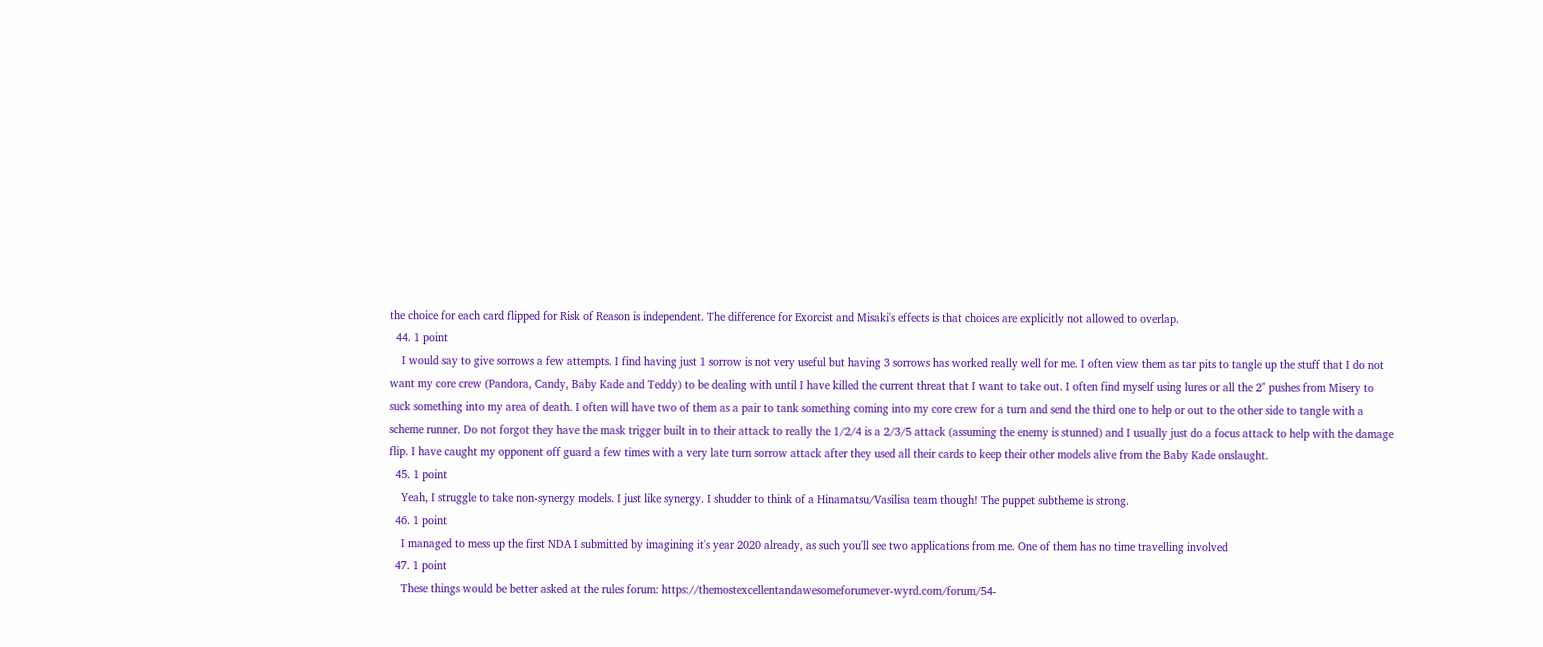the choice for each card flipped for Risk of Reason is independent. The difference for Exorcist and Misaki's effects is that choices are explicitly not allowed to overlap.
  44. 1 point
    I would say to give sorrows a few attempts. I find having just 1 sorrow is not very useful but having 3 sorrows has worked really well for me. I often view them as tar pits to tangle up the stuff that I do not want my core crew (Pandora, Candy, Baby Kade and Teddy) to be dealing with until I have killed the current threat that I want to take out. I often find myself using lures or all the 2" pushes from Misery to suck something into my area of death. I often will have two of them as a pair to tank something coming into my core crew for a turn and send the third one to help or out to the other side to tangle with a scheme runner. Do not forgot they have the mask trigger built in to their attack to really the 1/2/4 is a 2/3/5 attack (assuming the enemy is stunned) and I usually just do a focus attack to help with the damage flip. I have caught my opponent off guard a few times with a very late turn sorrow attack after they used all their cards to keep their other models alive from the Baby Kade onslaught.
  45. 1 point
    Yeah, I struggle to take non-synergy models. I just like synergy. I shudder to think of a Hinamatsu/Vasilisa team though! The puppet subtheme is strong.
  46. 1 point
    I managed to mess up the first NDA I submitted by imagining it's year 2020 already, as such you'll see two applications from me. One of them has no time travelling involved
  47. 1 point
    These things would be better asked at the rules forum: https://themostexcellentandawesomeforumever-wyrd.com/forum/54-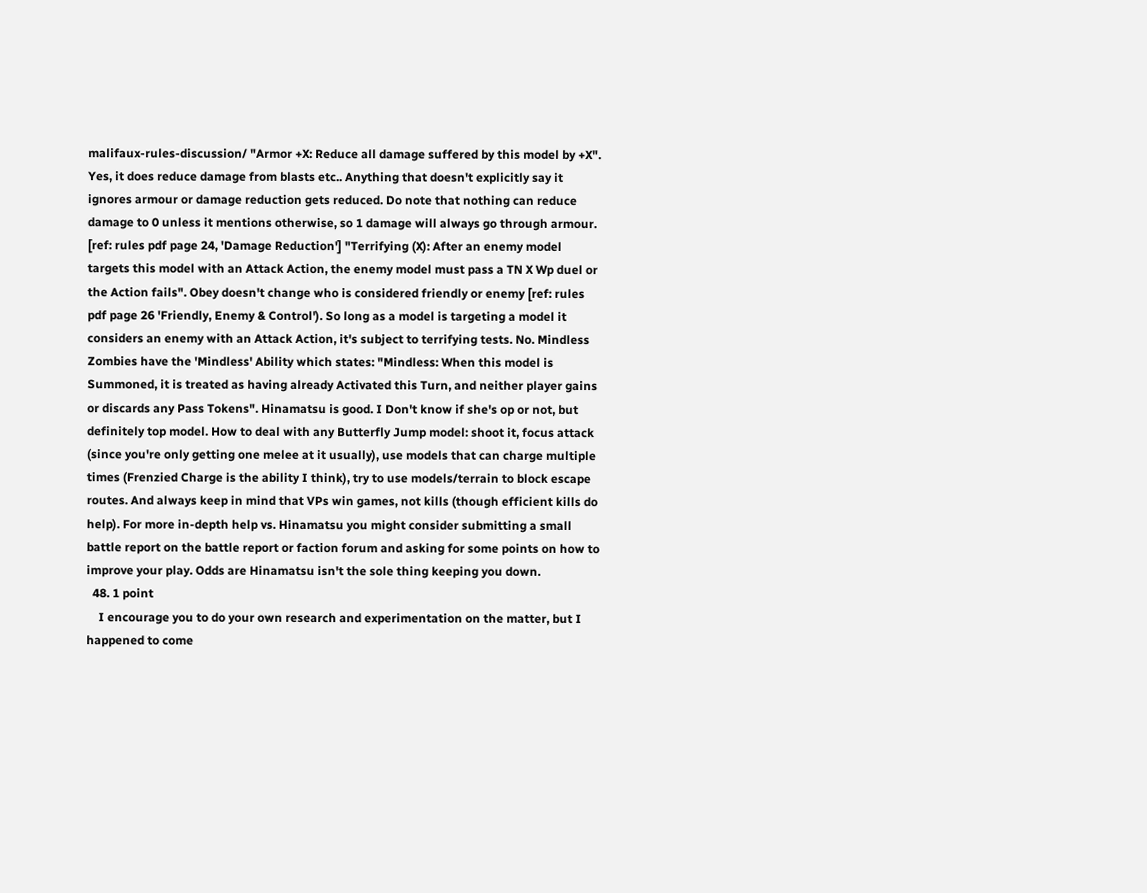malifaux-rules-discussion/ "Armor +X: Reduce all damage suffered by this model by +X". Yes, it does reduce damage from blasts etc.. Anything that doesn't explicitly say it ignores armour or damage reduction gets reduced. Do note that nothing can reduce damage to 0 unless it mentions otherwise, so 1 damage will always go through armour. [ref: rules pdf page 24, 'Damage Reduction'] "Terrifying (X): After an enemy model targets this model with an Attack Action, the enemy model must pass a TN X Wp duel or the Action fails". Obey doesn't change who is considered friendly or enemy [ref: rules pdf page 26 'Friendly, Enemy & Control'). So long as a model is targeting a model it considers an enemy with an Attack Action, it's subject to terrifying tests. No. Mindless Zombies have the 'Mindless' Ability which states: "Mindless: When this model is Summoned, it is treated as having already Activated this Turn, and neither player gains or discards any Pass Tokens". Hinamatsu is good. I Don't know if she's op or not, but definitely top model. How to deal with any Butterfly Jump model: shoot it, focus attack (since you're only getting one melee at it usually), use models that can charge multiple times (Frenzied Charge is the ability I think), try to use models/terrain to block escape routes. And always keep in mind that VPs win games, not kills (though efficient kills do help). For more in-depth help vs. Hinamatsu you might consider submitting a small battle report on the battle report or faction forum and asking for some points on how to improve your play. Odds are Hinamatsu isn't the sole thing keeping you down.
  48. 1 point
    I encourage you to do your own research and experimentation on the matter, but I happened to come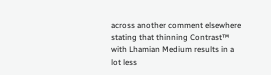across another comment elsewhere stating that thinning Contrast™ with Lhamian Medium results in a lot less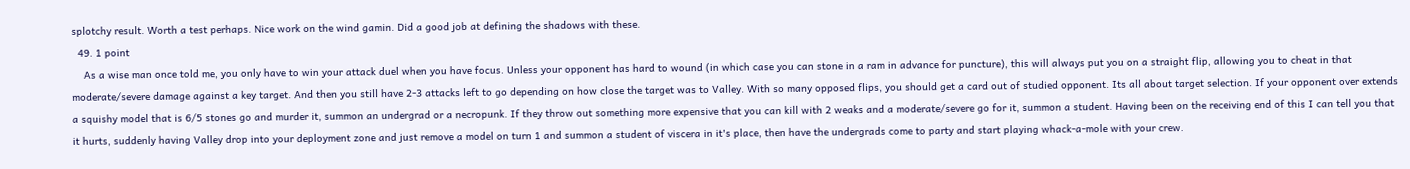splotchy result. Worth a test perhaps. Nice work on the wind gamin. Did a good job at defining the shadows with these.
  49. 1 point
    As a wise man once told me, you only have to win your attack duel when you have focus. Unless your opponent has hard to wound (in which case you can stone in a ram in advance for puncture), this will always put you on a straight flip, allowing you to cheat in that moderate/severe damage against a key target. And then you still have 2-3 attacks left to go depending on how close the target was to Valley. With so many opposed flips, you should get a card out of studied opponent. Its all about target selection. If your opponent over extends a squishy model that is 6/5 stones go and murder it, summon an undergrad or a necropunk. If they throw out something more expensive that you can kill with 2 weaks and a moderate/severe go for it, summon a student. Having been on the receiving end of this I can tell you that it hurts, suddenly having Valley drop into your deployment zone and just remove a model on turn 1 and summon a student of viscera in it's place, then have the undergrads come to party and start playing whack-a-mole with your crew.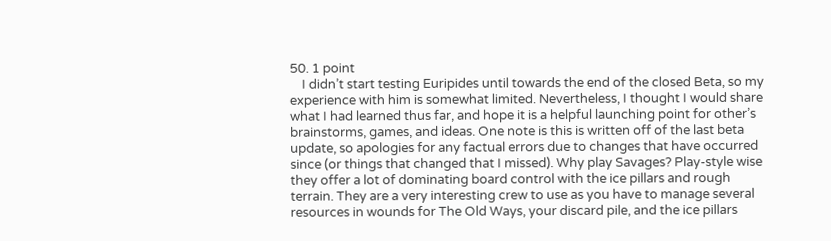50. 1 point
    I didn’t start testing Euripides until towards the end of the closed Beta, so my experience with him is somewhat limited. Nevertheless, I thought I would share what I had learned thus far, and hope it is a helpful launching point for other’s brainstorms, games, and ideas. One note is this is written off of the last beta update, so apologies for any factual errors due to changes that have occurred since (or things that changed that I missed). Why play Savages? Play-style wise they offer a lot of dominating board control with the ice pillars and rough terrain. They are a very interesting crew to use as you have to manage several resources in wounds for The Old Ways, your discard pile, and the ice pillars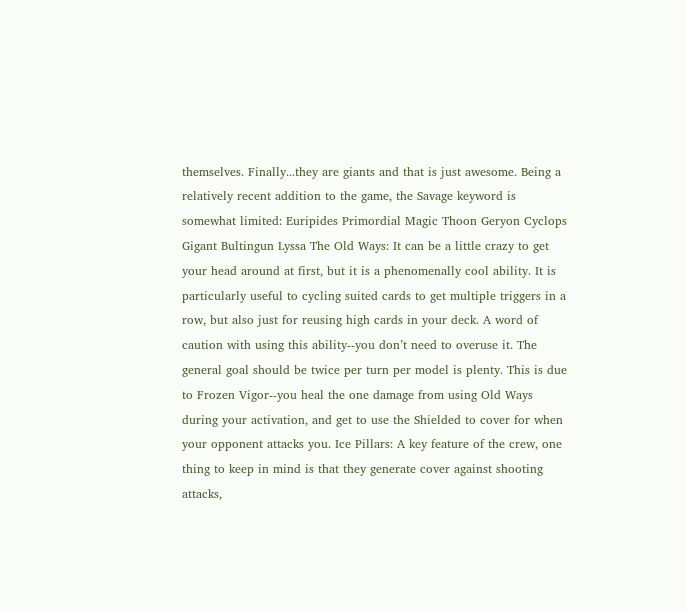themselves. Finally...they are giants and that is just awesome. Being a relatively recent addition to the game, the Savage keyword is somewhat limited: Euripides Primordial Magic Thoon Geryon Cyclops Gigant Bultingun Lyssa The Old Ways: It can be a little crazy to get your head around at first, but it is a phenomenally cool ability. It is particularly useful to cycling suited cards to get multiple triggers in a row, but also just for reusing high cards in your deck. A word of caution with using this ability--you don’t need to overuse it. The general goal should be twice per turn per model is plenty. This is due to Frozen Vigor--you heal the one damage from using Old Ways during your activation, and get to use the Shielded to cover for when your opponent attacks you. Ice Pillars: A key feature of the crew, one thing to keep in mind is that they generate cover against shooting attacks,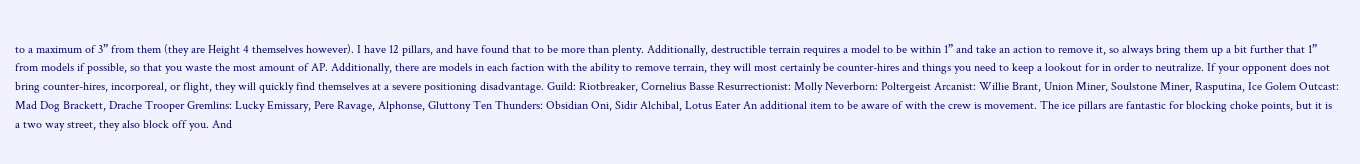to a maximum of 3” from them (they are Height 4 themselves however). I have 12 pillars, and have found that to be more than plenty. Additionally, destructible terrain requires a model to be within 1” and take an action to remove it, so always bring them up a bit further that 1” from models if possible, so that you waste the most amount of AP. Additionally, there are models in each faction with the ability to remove terrain, they will most certainly be counter-hires and things you need to keep a lookout for in order to neutralize. If your opponent does not bring counter-hires, incorporeal, or flight, they will quickly find themselves at a severe positioning disadvantage. Guild: Riotbreaker, Cornelius Basse Resurrectionist: Molly Neverborn: Poltergeist Arcanist: Willie Brant, Union Miner, Soulstone Miner, Rasputina, Ice Golem Outcast: Mad Dog Brackett, Drache Trooper Gremlins: Lucky Emissary, Pere Ravage, Alphonse, Gluttony Ten Thunders: Obsidian Oni, Sidir Alchibal, Lotus Eater An additional item to be aware of with the crew is movement. The ice pillars are fantastic for blocking choke points, but it is a two way street, they also block off you. And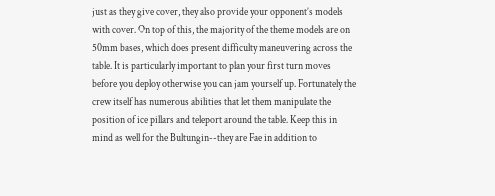just as they give cover, they also provide your opponent’s models with cover. On top of this, the majority of the theme models are on 50mm bases, which does present difficulty maneuvering across the table. It is particularly important to plan your first turn moves before you deploy otherwise you can jam yourself up. Fortunately the crew itself has numerous abilities that let them manipulate the position of ice pillars and teleport around the table. Keep this in mind as well for the Bultungin--they are Fae in addition to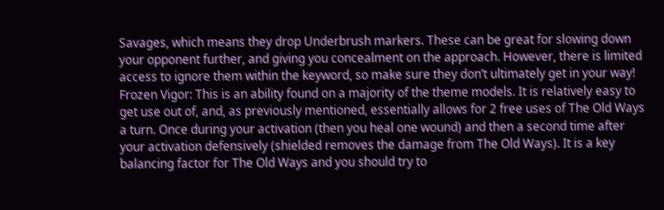Savages, which means they drop Underbrush markers. These can be great for slowing down your opponent further, and giving you concealment on the approach. However, there is limited access to ignore them within the keyword, so make sure they don’t ultimately get in your way! Frozen Vigor: This is an ability found on a majority of the theme models. It is relatively easy to get use out of, and, as previously mentioned, essentially allows for 2 free uses of The Old Ways a turn. Once during your activation (then you heal one wound) and then a second time after your activation defensively (shielded removes the damage from The Old Ways). It is a key balancing factor for The Old Ways and you should try to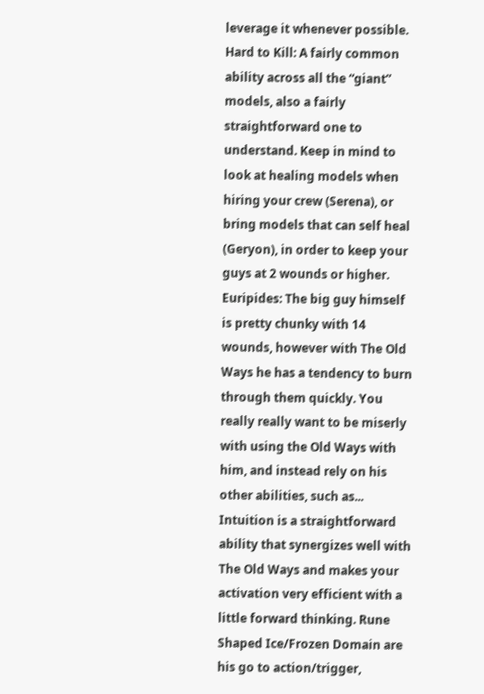leverage it whenever possible. Hard to Kill: A fairly common ability across all the “giant” models, also a fairly straightforward one to understand. Keep in mind to look at healing models when hiring your crew (Serena), or bring models that can self heal (Geryon), in order to keep your guys at 2 wounds or higher. Euripides: The big guy himself is pretty chunky with 14 wounds, however with The Old Ways he has a tendency to burn through them quickly. You really really want to be miserly with using the Old Ways with him, and instead rely on his other abilities, such as... Intuition is a straightforward ability that synergizes well with The Old Ways and makes your activation very efficient with a little forward thinking. Rune Shaped Ice/Frozen Domain are his go to action/trigger,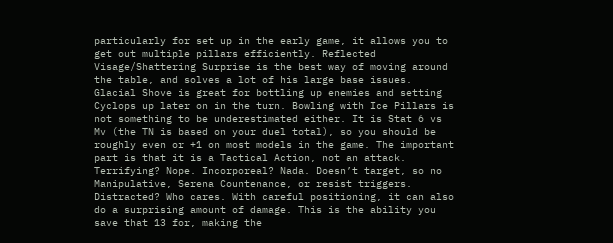particularly for set up in the early game, it allows you to get out multiple pillars efficiently. Reflected Visage/Shattering Surprise is the best way of moving around the table, and solves a lot of his large base issues. Glacial Shove is great for bottling up enemies and setting Cyclops up later on in the turn. Bowling with Ice Pillars is not something to be underestimated either. It is Stat 6 vs Mv (the TN is based on your duel total), so you should be roughly even or +1 on most models in the game. The important part is that it is a Tactical Action, not an attack. Terrifying? Nope. Incorporeal? Nada. Doesn’t target, so no Manipulative, Serena Countenance, or resist triggers. Distracted? Who cares. With careful positioning, it can also do a surprising amount of damage. This is the ability you save that 13 for, making the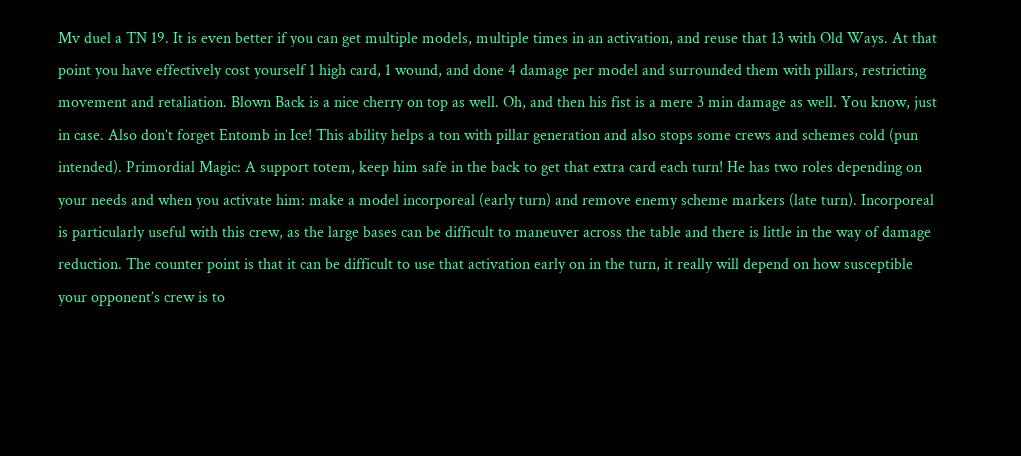Mv duel a TN 19. It is even better if you can get multiple models, multiple times in an activation, and reuse that 13 with Old Ways. At that point you have effectively cost yourself 1 high card, 1 wound, and done 4 damage per model and surrounded them with pillars, restricting movement and retaliation. Blown Back is a nice cherry on top as well. Oh, and then his fist is a mere 3 min damage as well. You know, just in case. Also don’t forget Entomb in Ice! This ability helps a ton with pillar generation and also stops some crews and schemes cold (pun intended). Primordial Magic: A support totem, keep him safe in the back to get that extra card each turn! He has two roles depending on your needs and when you activate him: make a model incorporeal (early turn) and remove enemy scheme markers (late turn). Incorporeal is particularly useful with this crew, as the large bases can be difficult to maneuver across the table and there is little in the way of damage reduction. The counter point is that it can be difficult to use that activation early on in the turn, it really will depend on how susceptible your opponent’s crew is to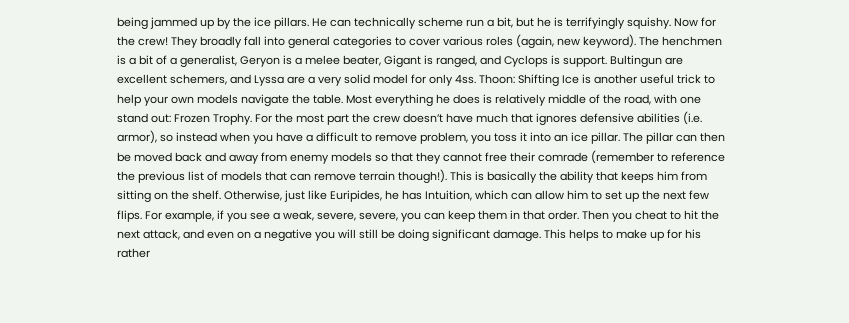being jammed up by the ice pillars. He can technically scheme run a bit, but he is terrifyingly squishy. Now for the crew! They broadly fall into general categories to cover various roles (again, new keyword). The henchmen is a bit of a generalist, Geryon is a melee beater, Gigant is ranged, and Cyclops is support. Bultingun are excellent schemers, and Lyssa are a very solid model for only 4ss. Thoon: Shifting Ice is another useful trick to help your own models navigate the table. Most everything he does is relatively middle of the road, with one stand out: Frozen Trophy. For the most part the crew doesn’t have much that ignores defensive abilities (i.e. armor), so instead when you have a difficult to remove problem, you toss it into an ice pillar. The pillar can then be moved back and away from enemy models so that they cannot free their comrade (remember to reference the previous list of models that can remove terrain though!). This is basically the ability that keeps him from sitting on the shelf. Otherwise, just like Euripides, he has Intuition, which can allow him to set up the next few flips. For example, if you see a weak, severe, severe, you can keep them in that order. Then you cheat to hit the next attack, and even on a negative you will still be doing significant damage. This helps to make up for his rather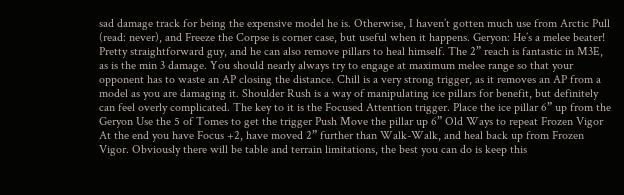sad damage track for being the expensive model he is. Otherwise, I haven’t gotten much use from Arctic Pull (read: never), and Freeze the Corpse is corner case, but useful when it happens. Geryon: He’s a melee beater! Pretty straightforward guy, and he can also remove pillars to heal himself. The 2” reach is fantastic in M3E, as is the min 3 damage. You should nearly always try to engage at maximum melee range so that your opponent has to waste an AP closing the distance. Chill is a very strong trigger, as it removes an AP from a model as you are damaging it. Shoulder Rush is a way of manipulating ice pillars for benefit, but definitely can feel overly complicated. The key to it is the Focused Attention trigger. Place the ice pillar 6” up from the Geryon Use the 5 of Tomes to get the trigger Push Move the pillar up 6” Old Ways to repeat Frozen Vigor At the end you have Focus +2, have moved 2” further than Walk-Walk, and heal back up from Frozen Vigor. Obviously there will be table and terrain limitations, the best you can do is keep this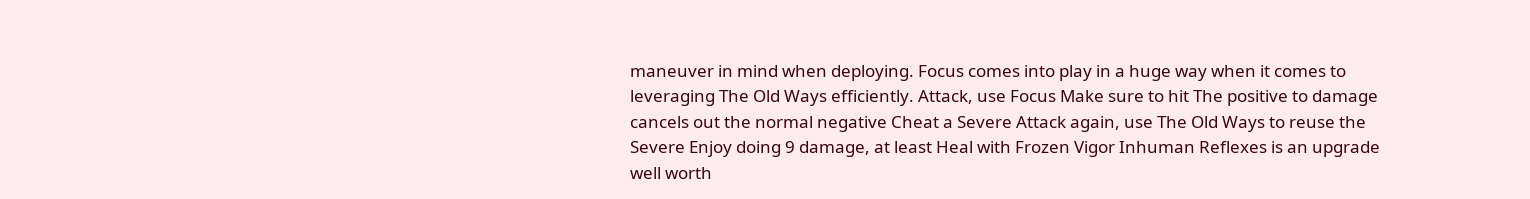maneuver in mind when deploying. Focus comes into play in a huge way when it comes to leveraging The Old Ways efficiently. Attack, use Focus Make sure to hit The positive to damage cancels out the normal negative Cheat a Severe Attack again, use The Old Ways to reuse the Severe Enjoy doing 9 damage, at least Heal with Frozen Vigor Inhuman Reflexes is an upgrade well worth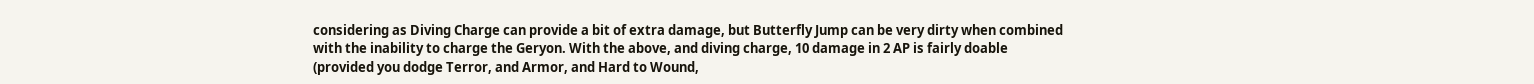considering as Diving Charge can provide a bit of extra damage, but Butterfly Jump can be very dirty when combined with the inability to charge the Geryon. With the above, and diving charge, 10 damage in 2 AP is fairly doable (provided you dodge Terror, and Armor, and Hard to Wound,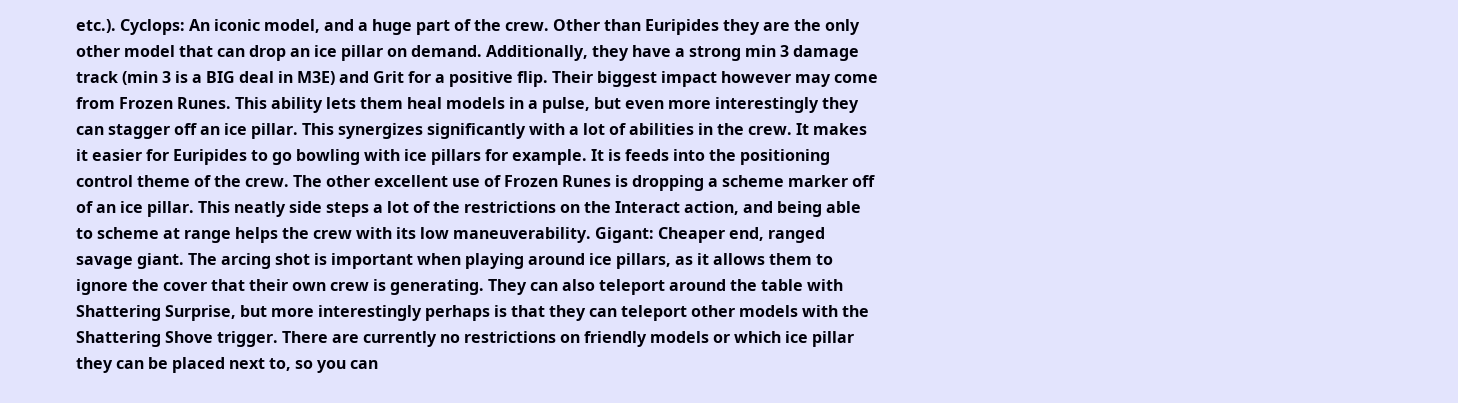etc.). Cyclops: An iconic model, and a huge part of the crew. Other than Euripides they are the only other model that can drop an ice pillar on demand. Additionally, they have a strong min 3 damage track (min 3 is a BIG deal in M3E) and Grit for a positive flip. Their biggest impact however may come from Frozen Runes. This ability lets them heal models in a pulse, but even more interestingly they can stagger off an ice pillar. This synergizes significantly with a lot of abilities in the crew. It makes it easier for Euripides to go bowling with ice pillars for example. It is feeds into the positioning control theme of the crew. The other excellent use of Frozen Runes is dropping a scheme marker off of an ice pillar. This neatly side steps a lot of the restrictions on the Interact action, and being able to scheme at range helps the crew with its low maneuverability. Gigant: Cheaper end, ranged savage giant. The arcing shot is important when playing around ice pillars, as it allows them to ignore the cover that their own crew is generating. They can also teleport around the table with Shattering Surprise, but more interestingly perhaps is that they can teleport other models with the Shattering Shove trigger. There are currently no restrictions on friendly models or which ice pillar they can be placed next to, so you can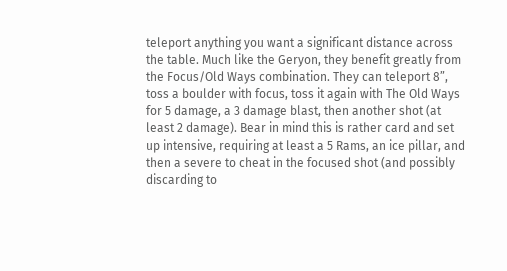teleport anything you want a significant distance across the table. Much like the Geryon, they benefit greatly from the Focus/Old Ways combination. They can teleport 8”, toss a boulder with focus, toss it again with The Old Ways for 5 damage, a 3 damage blast, then another shot (at least 2 damage). Bear in mind this is rather card and set up intensive, requiring at least a 5 Rams, an ice pillar, and then a severe to cheat in the focused shot (and possibly discarding to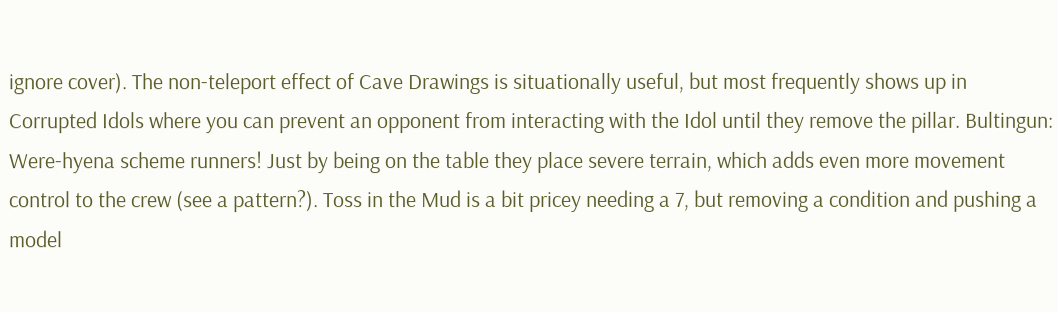ignore cover). The non-teleport effect of Cave Drawings is situationally useful, but most frequently shows up in Corrupted Idols where you can prevent an opponent from interacting with the Idol until they remove the pillar. Bultingun: Were-hyena scheme runners! Just by being on the table they place severe terrain, which adds even more movement control to the crew (see a pattern?). Toss in the Mud is a bit pricey needing a 7, but removing a condition and pushing a model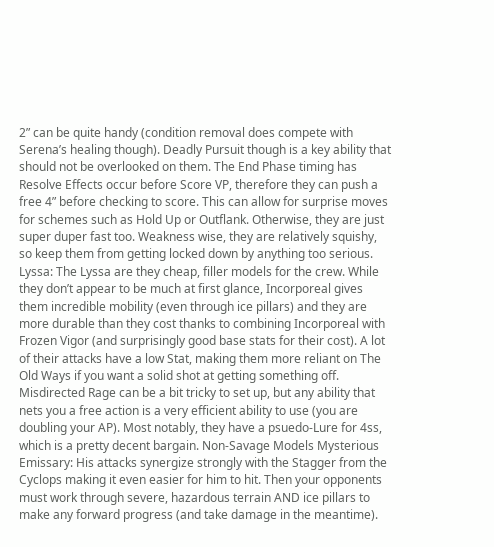2” can be quite handy (condition removal does compete with Serena’s healing though). Deadly Pursuit though is a key ability that should not be overlooked on them. The End Phase timing has Resolve Effects occur before Score VP, therefore they can push a free 4” before checking to score. This can allow for surprise moves for schemes such as Hold Up or Outflank. Otherwise, they are just super duper fast too. Weakness wise, they are relatively squishy, so keep them from getting locked down by anything too serious. Lyssa: The Lyssa are they cheap, filler models for the crew. While they don’t appear to be much at first glance, Incorporeal gives them incredible mobility (even through ice pillars) and they are more durable than they cost thanks to combining Incorporeal with Frozen Vigor (and surprisingly good base stats for their cost). A lot of their attacks have a low Stat, making them more reliant on The Old Ways if you want a solid shot at getting something off. Misdirected Rage can be a bit tricky to set up, but any ability that nets you a free action is a very efficient ability to use (you are doubling your AP). Most notably, they have a psuedo-Lure for 4ss, which is a pretty decent bargain. Non-Savage Models Mysterious Emissary: His attacks synergize strongly with the Stagger from the Cyclops making it even easier for him to hit. Then your opponents must work through severe, hazardous terrain AND ice pillars to make any forward progress (and take damage in the meantime).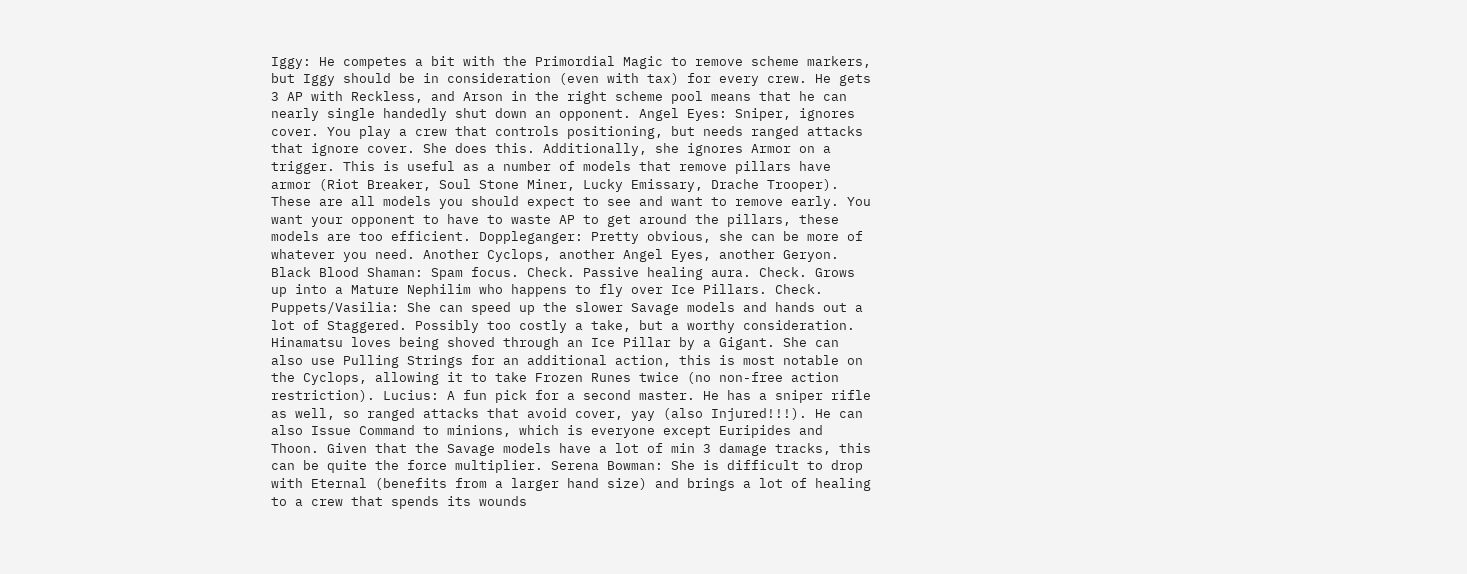Iggy: He competes a bit with the Primordial Magic to remove scheme markers, but Iggy should be in consideration (even with tax) for every crew. He gets 3 AP with Reckless, and Arson in the right scheme pool means that he can nearly single handedly shut down an opponent. Angel Eyes: Sniper, ignores cover. You play a crew that controls positioning, but needs ranged attacks that ignore cover. She does this. Additionally, she ignores Armor on a trigger. This is useful as a number of models that remove pillars have armor (Riot Breaker, Soul Stone Miner, Lucky Emissary, Drache Trooper). These are all models you should expect to see and want to remove early. You want your opponent to have to waste AP to get around the pillars, these models are too efficient. Doppleganger: Pretty obvious, she can be more of whatever you need. Another Cyclops, another Angel Eyes, another Geryon. Black Blood Shaman: Spam focus. Check. Passive healing aura. Check. Grows up into a Mature Nephilim who happens to fly over Ice Pillars. Check. Puppets/Vasilia: She can speed up the slower Savage models and hands out a lot of Staggered. Possibly too costly a take, but a worthy consideration. Hinamatsu loves being shoved through an Ice Pillar by a Gigant. She can also use Pulling Strings for an additional action, this is most notable on the Cyclops, allowing it to take Frozen Runes twice (no non-free action restriction). Lucius: A fun pick for a second master. He has a sniper rifle as well, so ranged attacks that avoid cover, yay (also Injured!!!). He can also Issue Command to minions, which is everyone except Euripides and Thoon. Given that the Savage models have a lot of min 3 damage tracks, this can be quite the force multiplier. Serena Bowman: She is difficult to drop with Eternal (benefits from a larger hand size) and brings a lot of healing to a crew that spends its wounds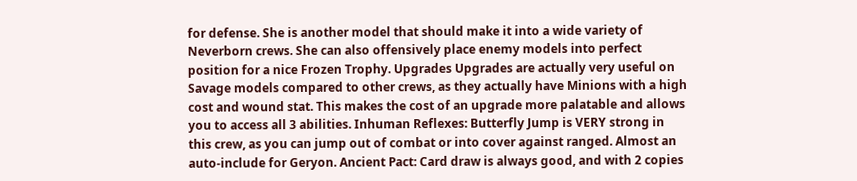for defense. She is another model that should make it into a wide variety of Neverborn crews. She can also offensively place enemy models into perfect position for a nice Frozen Trophy. Upgrades Upgrades are actually very useful on Savage models compared to other crews, as they actually have Minions with a high cost and wound stat. This makes the cost of an upgrade more palatable and allows you to access all 3 abilities. Inhuman Reflexes: Butterfly Jump is VERY strong in this crew, as you can jump out of combat or into cover against ranged. Almost an auto-include for Geryon. Ancient Pact: Card draw is always good, and with 2 copies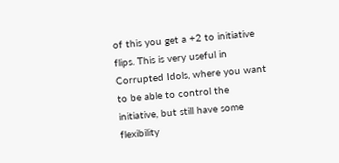of this you get a +2 to initiative flips. This is very useful in Corrupted Idols, where you want to be able to control the initiative, but still have some flexibility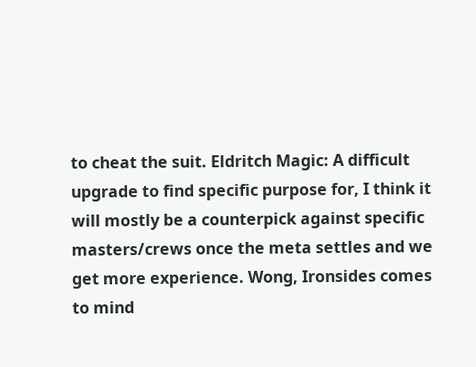to cheat the suit. Eldritch Magic: A difficult upgrade to find specific purpose for, I think it will mostly be a counterpick against specific masters/crews once the meta settles and we get more experience. Wong, Ironsides comes to mind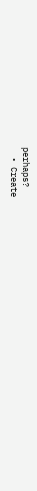perhaps?
  • Create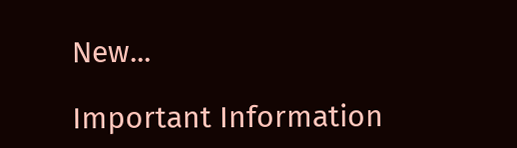New...

Important Information